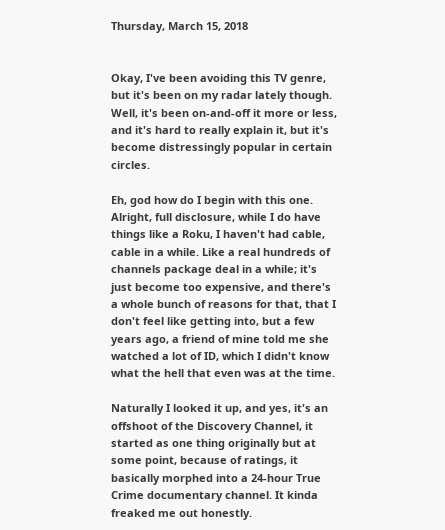Thursday, March 15, 2018


Okay, I've been avoiding this TV genre, but it's been on my radar lately though. Well, it's been on-and-off it more or less, and it's hard to really explain it, but it's become distressingly popular in certain circles.

Eh, god how do I begin with this one. Alright, full disclosure, while I do have things like a Roku, I haven't had cable, cable in a while. Like a real hundreds of channels package deal in a while; it's just become too expensive, and there's a whole bunch of reasons for that, that I don't feel like getting into, but a few years ago, a friend of mine told me she watched a lot of ID, which I didn't know what the hell that even was at the time.

Naturally I looked it up, and yes, it's an offshoot of the Discovery Channel, it started as one thing originally but at some point, because of ratings, it basically morphed into a 24-hour True Crime documentary channel. It kinda freaked me out honestly.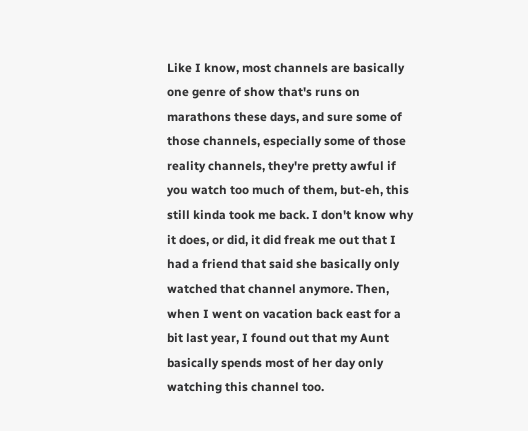Like I know, most channels are basically one genre of show that's runs on marathons these days, and sure some of those channels, especially some of those reality channels, they're pretty awful if you watch too much of them, but-eh, this still kinda took me back. I don't know why it does, or did, it did freak me out that I had a friend that said she basically only watched that channel anymore. Then, when I went on vacation back east for a bit last year, I found out that my Aunt basically spends most of her day only watching this channel too.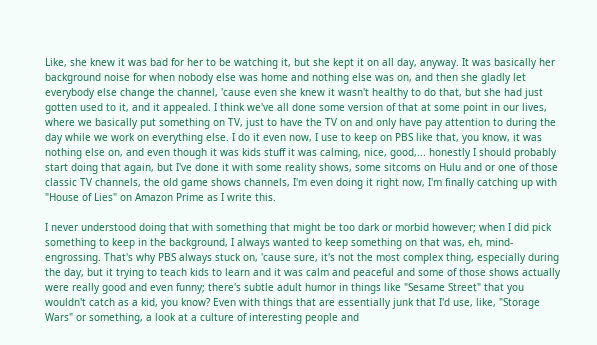Like, she knew it was bad for her to be watching it, but she kept it on all day, anyway. It was basically her background noise for when nobody else was home and nothing else was on, and then she gladly let everybody else change the channel, 'cause even she knew it wasn't healthy to do that, but she had just gotten used to it, and it appealed. I think we've all done some version of that at some point in our lives, where we basically put something on TV, just to have the TV on and only have pay attention to during the day while we work on everything else. I do it even now, I use to keep on PBS like that, you know, it was nothing else on, and even though it was kids stuff it was calming, nice, good,... honestly I should probably start doing that again, but I've done it with some reality shows, some sitcoms on Hulu and or one of those classic TV channels, the old game shows channels, I'm even doing it right now, I'm finally catching up with "House of Lies" on Amazon Prime as I write this.

I never understood doing that with something that might be too dark or morbid however; when I did pick something to keep in the background, I always wanted to keep something on that was, eh, mind-engrossing. That's why PBS always stuck on, 'cause sure, it's not the most complex thing, especially during the day, but it trying to teach kids to learn and it was calm and peaceful and some of those shows actually were really good and even funny; there's subtle adult humor in things like "Sesame Street" that you wouldn't catch as a kid, you know? Even with things that are essentially junk that I'd use, like, "Storage Wars" or something, a look at a culture of interesting people and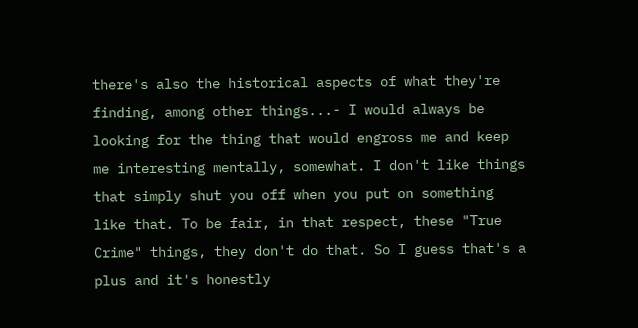there's also the historical aspects of what they're finding, among other things...- I would always be looking for the thing that would engross me and keep me interesting mentally, somewhat. I don't like things that simply shut you off when you put on something like that. To be fair, in that respect, these "True Crime" things, they don't do that. So I guess that's a plus and it's honestly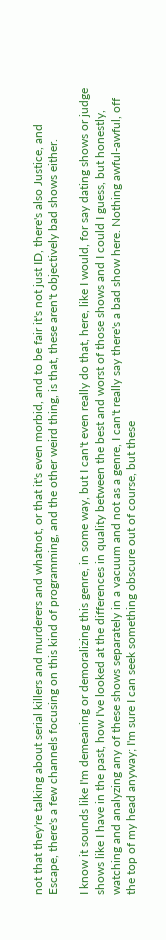not that they're talking about serial killers and murderers and whatnot, or that it's even morbid, and to be fair it's not just ID, there's also Justice, and Escape, there's a few channels focusing on this kind of programming, and the other weird thing, is that, these aren't objectively bad shows either.

I know it sounds like I'm demeaning or demoralizing this genre, in some way, but I can't even really do that, here, like I would, for say dating shows or judge shows like I have in the past, how I've looked at the differences in quality between the best and worst of those shows and I could I guess, but honestly, watching and analyzing any of these shows separately in a vacuum and not as a genre, I can't really say there's a bad show here. Nothing awful-awful, off the top of my head anyway; I'm sure I can seek something obscure out of course, but these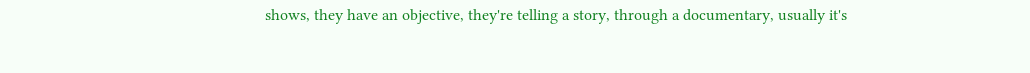shows, they have an objective, they're telling a story, through a documentary, usually it's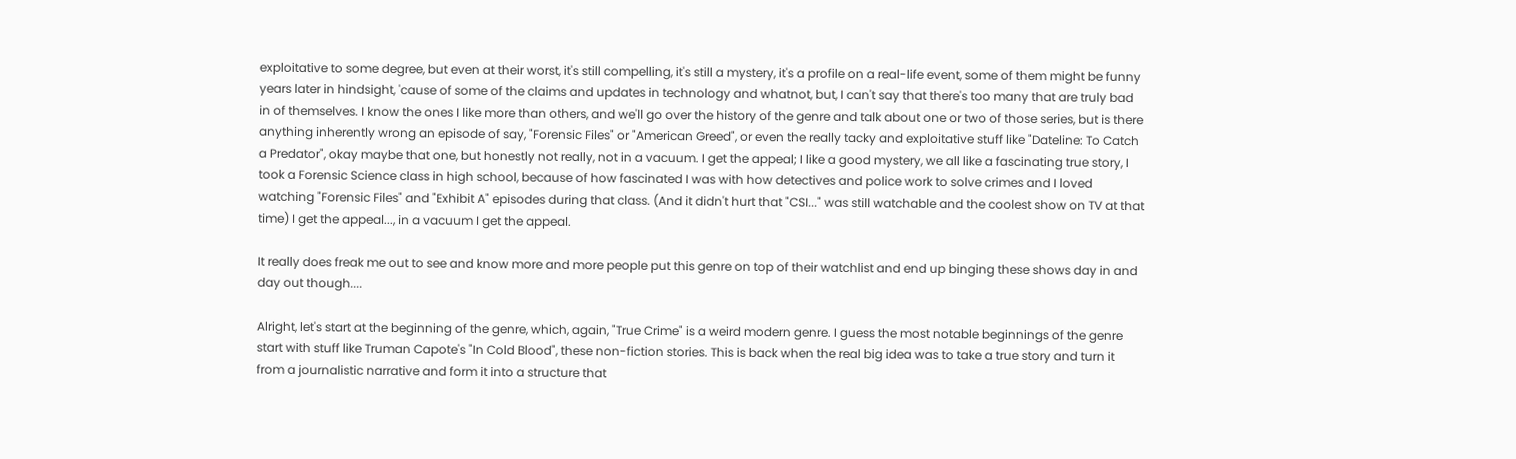exploitative to some degree, but even at their worst, it's still compelling, it's still a mystery, it's a profile on a real-life event, some of them might be funny years later in hindsight, 'cause of some of the claims and updates in technology and whatnot, but, I can't say that there's too many that are truly bad in of themselves. I know the ones I like more than others, and we'll go over the history of the genre and talk about one or two of those series, but is there anything inherently wrong an episode of say, "Forensic Files" or "American Greed", or even the really tacky and exploitative stuff like "Dateline: To Catch a Predator", okay maybe that one, but honestly not really, not in a vacuum. I get the appeal; I like a good mystery, we all like a fascinating true story, I took a Forensic Science class in high school, because of how fascinated I was with how detectives and police work to solve crimes and I loved watching "Forensic Files" and "Exhibit A" episodes during that class. (And it didn't hurt that "CSI..." was still watchable and the coolest show on TV at that time) I get the appeal..., in a vacuum I get the appeal.

It really does freak me out to see and know more and more people put this genre on top of their watchlist and end up binging these shows day in and day out though....

Alright, let's start at the beginning of the genre, which, again, "True Crime" is a weird modern genre. I guess the most notable beginnings of the genre start with stuff like Truman Capote's "In Cold Blood", these non-fiction stories. This is back when the real big idea was to take a true story and turn it from a journalistic narrative and form it into a structure that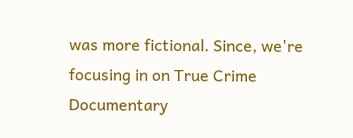was more fictional. Since, we're focusing in on True Crime Documentary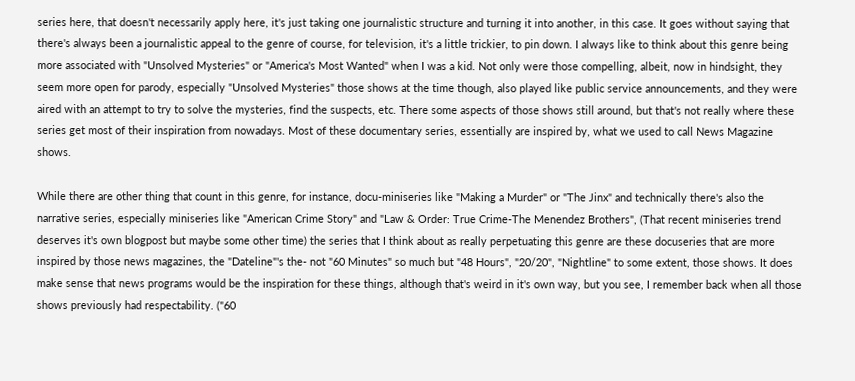series here, that doesn't necessarily apply here, it's just taking one journalistic structure and turning it into another, in this case. It goes without saying that there's always been a journalistic appeal to the genre of course, for television, it's a little trickier, to pin down. I always like to think about this genre being more associated with "Unsolved Mysteries" or "America's Most Wanted" when I was a kid. Not only were those compelling, albeit, now in hindsight, they seem more open for parody, especially "Unsolved Mysteries" those shows at the time though, also played like public service announcements, and they were aired with an attempt to try to solve the mysteries, find the suspects, etc. There some aspects of those shows still around, but that's not really where these series get most of their inspiration from nowadays. Most of these documentary series, essentially are inspired by, what we used to call News Magazine shows.

While there are other thing that count in this genre, for instance, docu-miniseries like "Making a Murder" or "The Jinx" and technically there's also the narrative series, especially miniseries like "American Crime Story" and "Law & Order: True Crime-The Menendez Brothers", (That recent miniseries trend deserves it's own blogpost but maybe some other time) the series that I think about as really perpetuating this genre are these docuseries that are more inspired by those news magazines, the "Dateline"'s the- not "60 Minutes" so much but "48 Hours", "20/20", "Nightline" to some extent, those shows. It does make sense that news programs would be the inspiration for these things, although that's weird in it's own way, but you see, I remember back when all those shows previously had respectability. ("60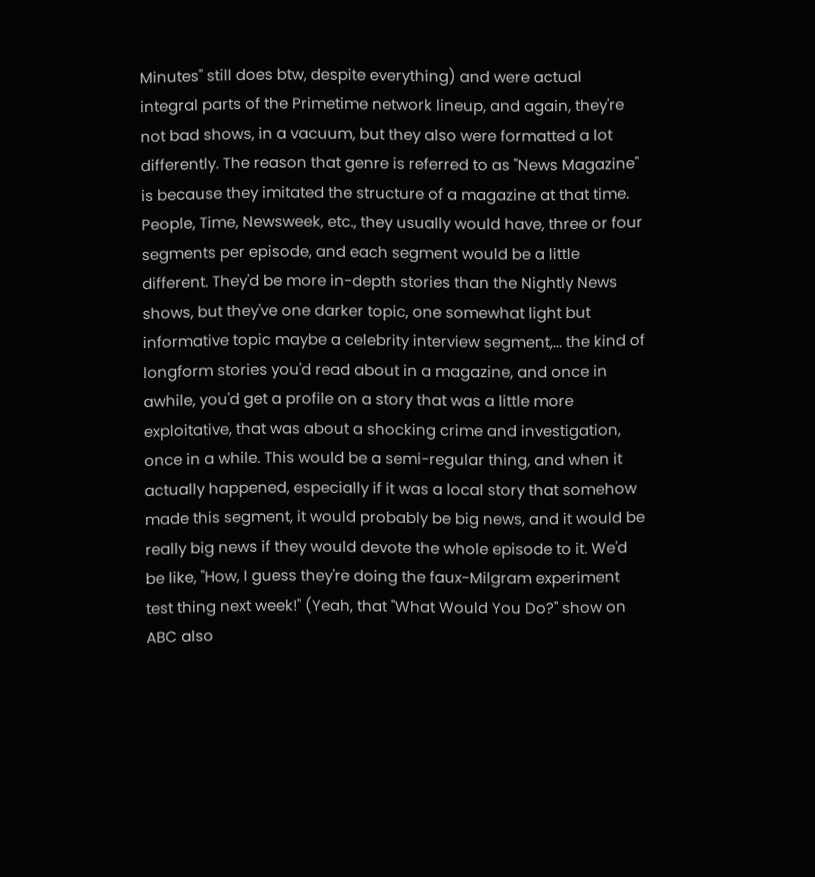Minutes" still does btw, despite everything) and were actual integral parts of the Primetime network lineup, and again, they're not bad shows, in a vacuum, but they also were formatted a lot differently. The reason that genre is referred to as "News Magazine" is because they imitated the structure of a magazine at that time. People, Time, Newsweek, etc., they usually would have, three or four segments per episode, and each segment would be a little different. They'd be more in-depth stories than the Nightly News shows, but they've one darker topic, one somewhat light but informative topic maybe a celebrity interview segment,... the kind of longform stories you'd read about in a magazine, and once in awhile, you'd get a profile on a story that was a little more exploitative, that was about a shocking crime and investigation, once in a while. This would be a semi-regular thing, and when it actually happened, especially if it was a local story that somehow made this segment, it would probably be big news, and it would be really big news if they would devote the whole episode to it. We'd be like, "How, I guess they're doing the faux-Milgram experiment test thing next week!" (Yeah, that "What Would You Do?" show on ABC also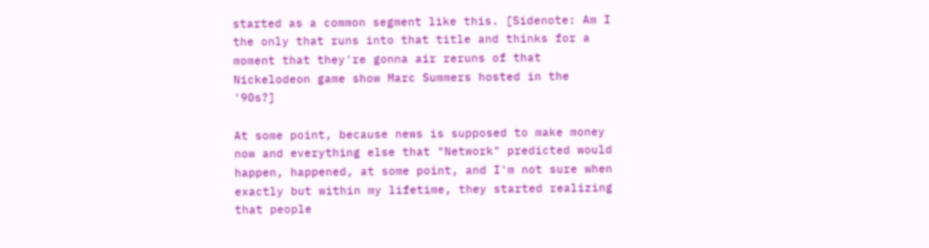started as a common segment like this. [Sidenote: Am I the only that runs into that title and thinks for a moment that they're gonna air reruns of that Nickelodeon game show Marc Summers hosted in the '90s?]

At some point, because news is supposed to make money now and everything else that "Network" predicted would happen, happened, at some point, and I'm not sure when exactly but within my lifetime, they started realizing that people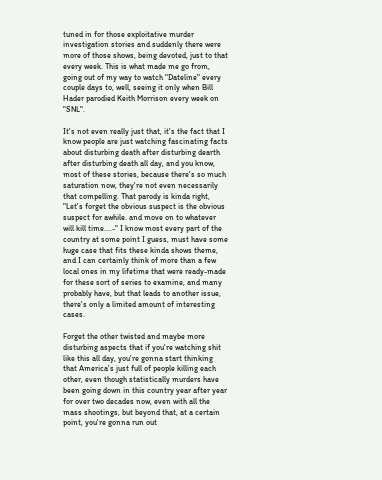tuned in for those exploitative murder investigation stories and suddenly there were more of those shows, being devoted, just to that every week. This is what made me go from, going out of my way to watch "Dateline" every couple days to, well, seeing it only when Bill Hader parodied Keith Morrison every week on "SNL".

It's not even really just that, it's the fact that I know people are just watching fascinating facts about disturbing death after disturbing dearth after disturbing death all day, and you know, most of these stories, because there's so much saturation now, they're not even necessarily that compelling. That parody is kinda right, "Let's forget the obvious suspect is the obvious suspect for awhile. and move on to whatever will kill time....-" I know most every part of the country at some point I guess, must have some huge case that fits these kinda shows theme, and I can certainly think of more than a few local ones in my lifetime that were ready-made for these sort of series to examine, and many probably have, but that leads to another issue, there's only a limited amount of interesting cases.

Forget the other twisted and maybe more disturbing aspects that if you're watching shit like this all day, you're gonna start thinking that America's just full of people killing each other, even though statistically murders have been going down in this country year after year for over two decades now, even with all the mass shootings, but beyond that, at a certain point, you're gonna run out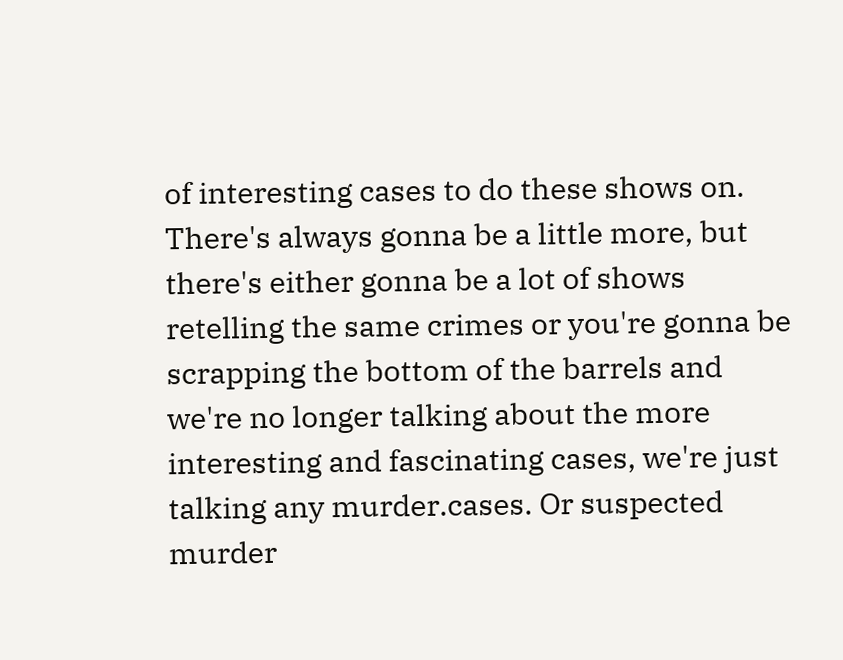of interesting cases to do these shows on. There's always gonna be a little more, but there's either gonna be a lot of shows retelling the same crimes or you're gonna be scrapping the bottom of the barrels and we're no longer talking about the more interesting and fascinating cases, we're just talking any murder.cases. Or suspected murder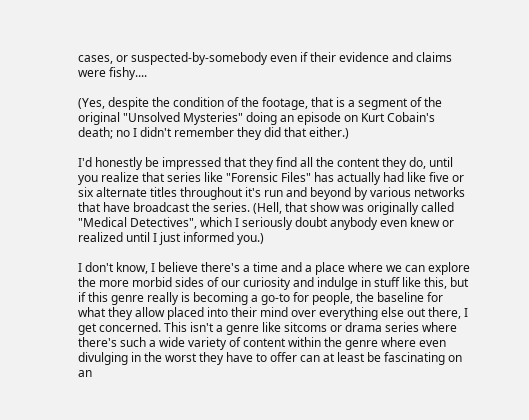cases, or suspected-by-somebody even if their evidence and claims were fishy....

(Yes, despite the condition of the footage, that is a segment of the original "Unsolved Mysteries" doing an episode on Kurt Cobain's death; no I didn't remember they did that either.)

I'd honestly be impressed that they find all the content they do, until you realize that series like "Forensic Files" has actually had like five or six alternate titles throughout it's run and beyond by various networks that have broadcast the series. (Hell, that show was originally called "Medical Detectives", which I seriously doubt anybody even knew or realized until I just informed you.)

I don't know, I believe there's a time and a place where we can explore the more morbid sides of our curiosity and indulge in stuff like this, but if this genre really is becoming a go-to for people, the baseline for what they allow placed into their mind over everything else out there, I get concerned. This isn't a genre like sitcoms or drama series where there's such a wide variety of content within the genre where even divulging in the worst they have to offer can at least be fascinating on an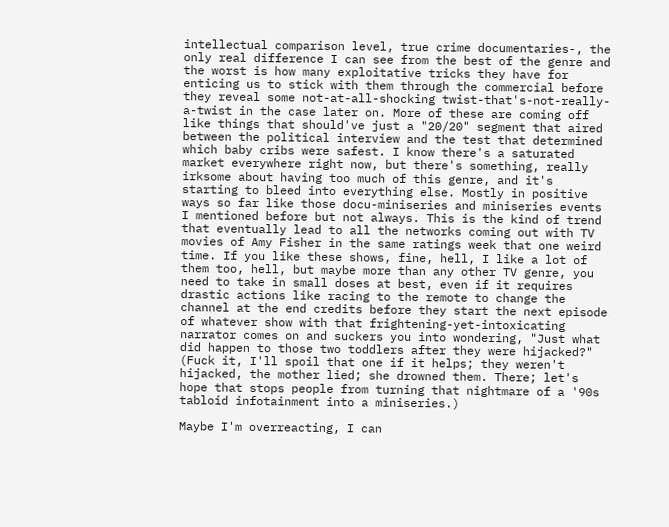intellectual comparison level, true crime documentaries-, the only real difference I can see from the best of the genre and the worst is how many exploitative tricks they have for enticing us to stick with them through the commercial before they reveal some not-at-all-shocking twist-that's-not-really-a-twist in the case later on. More of these are coming off like things that should've just a "20/20" segment that aired between the political interview and the test that determined which baby cribs were safest. I know there's a saturated market everywhere right now, but there's something, really irksome about having too much of this genre, and it's starting to bleed into everything else. Mostly in positive ways so far like those docu-miniseries and miniseries events I mentioned before but not always. This is the kind of trend that eventually lead to all the networks coming out with TV movies of Amy Fisher in the same ratings week that one weird time. If you like these shows, fine, hell, I like a lot of them too, hell, but maybe more than any other TV genre, you need to take in small doses at best, even if it requires drastic actions like racing to the remote to change the channel at the end credits before they start the next episode of whatever show with that frightening-yet-intoxicating narrator comes on and suckers you into wondering, "Just what did happen to those two toddlers after they were hijacked?" (Fuck it, I'll spoil that one if it helps; they weren't hijacked, the mother lied; she drowned them. There; let's hope that stops people from turning that nightmare of a '90s tabloid infotainment into a miniseries.)

Maybe I'm overreacting, I can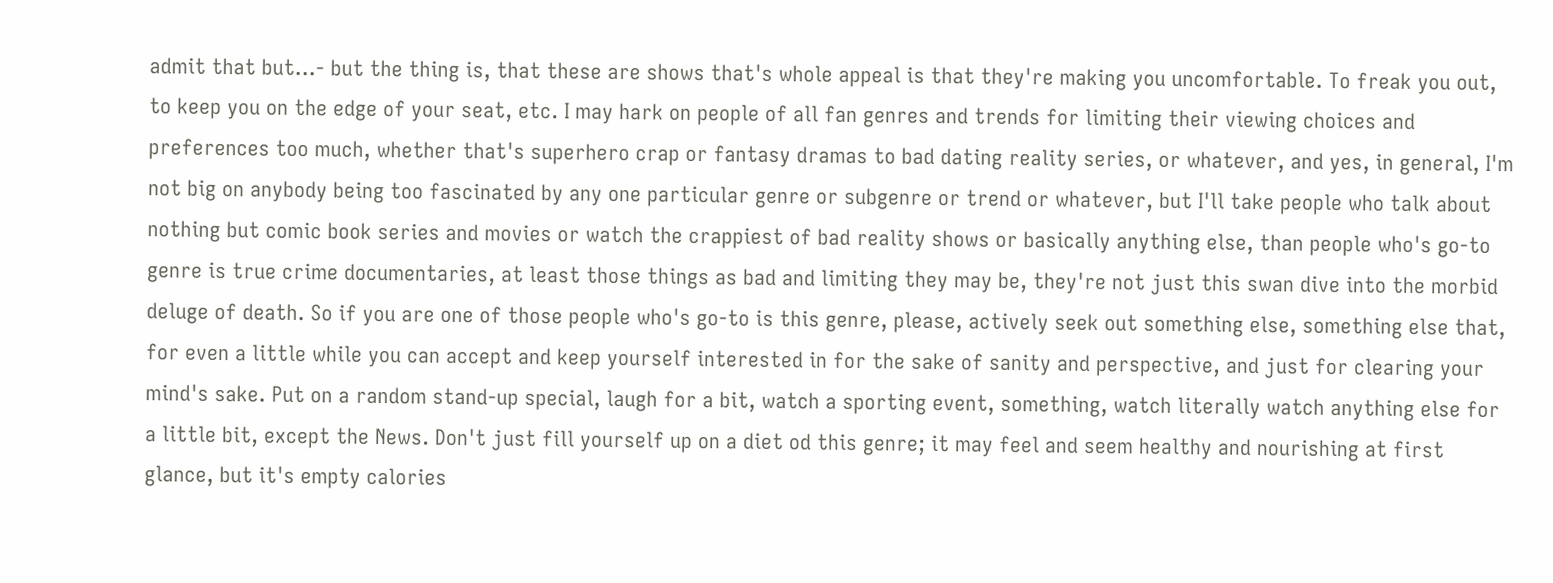admit that but...- but the thing is, that these are shows that's whole appeal is that they're making you uncomfortable. To freak you out, to keep you on the edge of your seat, etc. I may hark on people of all fan genres and trends for limiting their viewing choices and preferences too much, whether that's superhero crap or fantasy dramas to bad dating reality series, or whatever, and yes, in general, I'm not big on anybody being too fascinated by any one particular genre or subgenre or trend or whatever, but I'll take people who talk about nothing but comic book series and movies or watch the crappiest of bad reality shows or basically anything else, than people who's go-to genre is true crime documentaries, at least those things as bad and limiting they may be, they're not just this swan dive into the morbid deluge of death. So if you are one of those people who's go-to is this genre, please, actively seek out something else, something else that, for even a little while you can accept and keep yourself interested in for the sake of sanity and perspective, and just for clearing your mind's sake. Put on a random stand-up special, laugh for a bit, watch a sporting event, something, watch literally watch anything else for a little bit, except the News. Don't just fill yourself up on a diet od this genre; it may feel and seem healthy and nourishing at first glance, but it's empty calories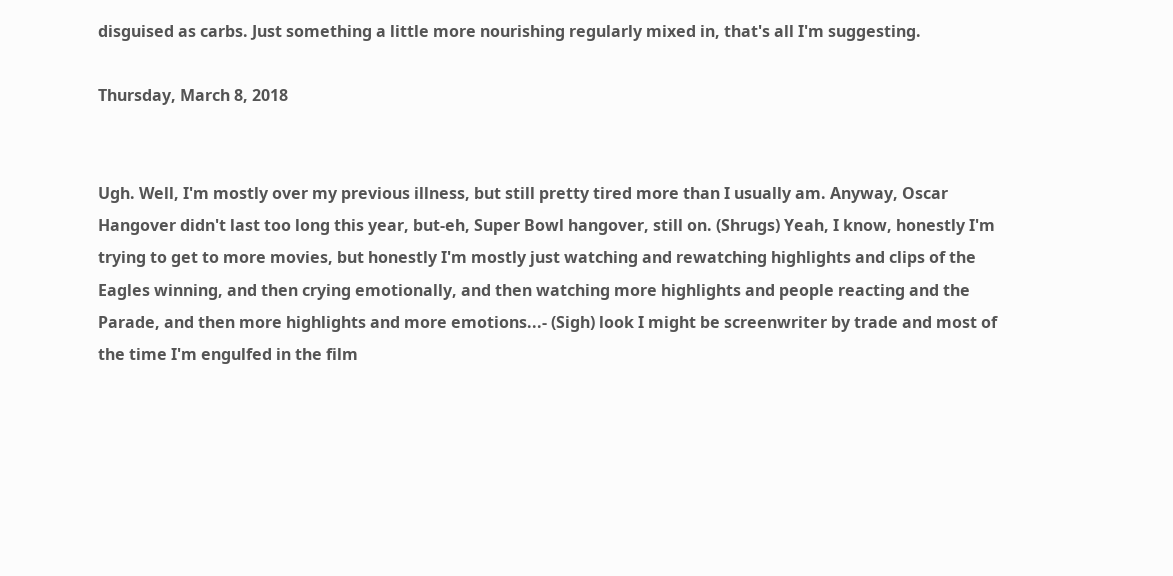disguised as carbs. Just something a little more nourishing regularly mixed in, that's all I'm suggesting.

Thursday, March 8, 2018


Ugh. Well, I'm mostly over my previous illness, but still pretty tired more than I usually am. Anyway, Oscar Hangover didn't last too long this year, but-eh, Super Bowl hangover, still on. (Shrugs) Yeah, I know, honestly I'm trying to get to more movies, but honestly I'm mostly just watching and rewatching highlights and clips of the Eagles winning, and then crying emotionally, and then watching more highlights and people reacting and the Parade, and then more highlights and more emotions...- (Sigh) look I might be screenwriter by trade and most of the time I'm engulfed in the film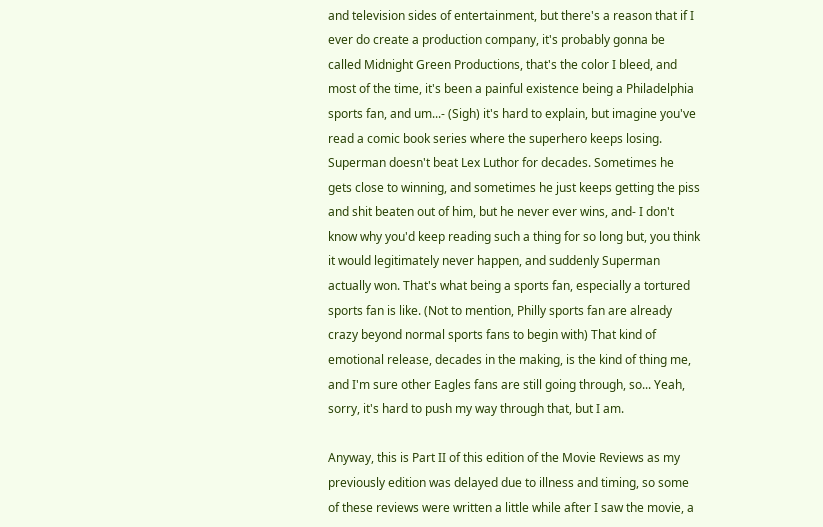and television sides of entertainment, but there's a reason that if I ever do create a production company, it's probably gonna be called Midnight Green Productions, that's the color I bleed, and most of the time, it's been a painful existence being a Philadelphia sports fan, and um...- (Sigh) it's hard to explain, but imagine you've read a comic book series where the superhero keeps losing. Superman doesn't beat Lex Luthor for decades. Sometimes he gets close to winning, and sometimes he just keeps getting the piss and shit beaten out of him, but he never ever wins, and- I don't know why you'd keep reading such a thing for so long but, you think it would legitimately never happen, and suddenly Superman actually won. That's what being a sports fan, especially a tortured sports fan is like. (Not to mention, Philly sports fan are already crazy beyond normal sports fans to begin with) That kind of emotional release, decades in the making, is the kind of thing me, and I'm sure other Eagles fans are still going through, so... Yeah, sorry, it's hard to push my way through that, but I am.

Anyway, this is Part II of this edition of the Movie Reviews as my previously edition was delayed due to illness and timing, so some of these reviews were written a little while after I saw the movie, a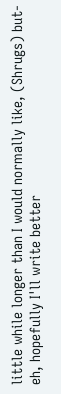little while longer than I would normally like, (Shrugs) but-eh, hopefully I'll write better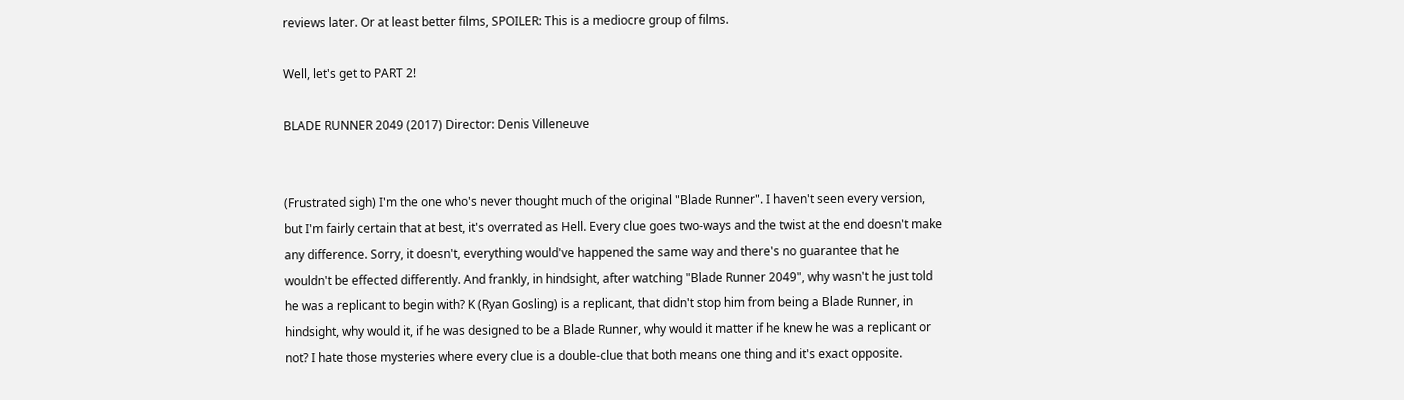reviews later. Or at least better films, SPOILER: This is a mediocre group of films.

Well, let's get to PART 2!

BLADE RUNNER 2049 (2017) Director: Denis Villeneuve


(Frustrated sigh) I'm the one who's never thought much of the original "Blade Runner". I haven't seen every version, but I'm fairly certain that at best, it's overrated as Hell. Every clue goes two-ways and the twist at the end doesn't make any difference. Sorry, it doesn't, everything would've happened the same way and there's no guarantee that he wouldn't be effected differently. And frankly, in hindsight, after watching "Blade Runner 2049", why wasn't he just told he was a replicant to begin with? K (Ryan Gosling) is a replicant, that didn't stop him from being a Blade Runner, in hindsight, why would it, if he was designed to be a Blade Runner, why would it matter if he knew he was a replicant or not? I hate those mysteries where every clue is a double-clue that both means one thing and it's exact opposite.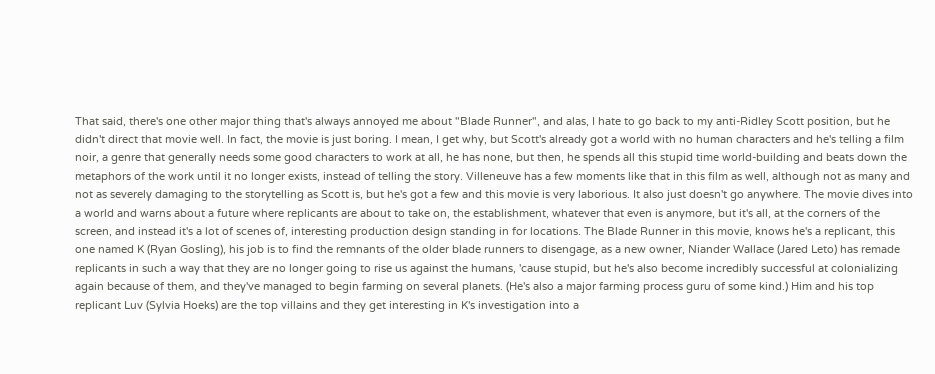That said, there's one other major thing that's always annoyed me about "Blade Runner", and alas, I hate to go back to my anti-Ridley Scott position, but he didn't direct that movie well. In fact, the movie is just boring. I mean, I get why, but Scott's already got a world with no human characters and he's telling a film noir, a genre that generally needs some good characters to work at all, he has none, but then, he spends all this stupid time world-building and beats down the metaphors of the work until it no longer exists, instead of telling the story. Villeneuve has a few moments like that in this film as well, although not as many and not as severely damaging to the storytelling as Scott is, but he's got a few and this movie is very laborious. It also just doesn't go anywhere. The movie dives into a world and warns about a future where replicants are about to take on, the establishment, whatever that even is anymore, but it's all, at the corners of the screen, and instead it's a lot of scenes of, interesting production design standing in for locations. The Blade Runner in this movie, knows he's a replicant, this one named K (Ryan Gosling), his job is to find the remnants of the older blade runners to disengage, as a new owner, Niander Wallace (Jared Leto) has remade replicants in such a way that they are no longer going to rise us against the humans, 'cause stupid, but he's also become incredibly successful at colonializing again because of them, and they've managed to begin farming on several planets. (He's also a major farming process guru of some kind.) Him and his top replicant Luv (Sylvia Hoeks) are the top villains and they get interesting in K's investigation into a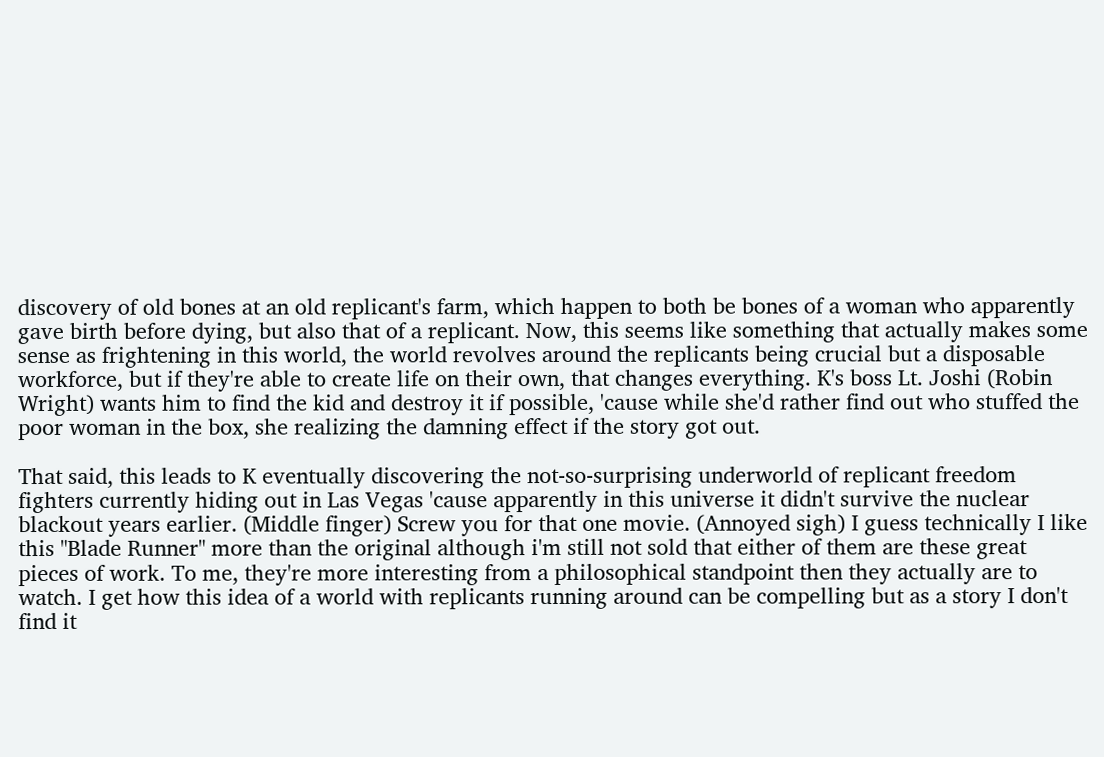discovery of old bones at an old replicant's farm, which happen to both be bones of a woman who apparently gave birth before dying, but also that of a replicant. Now, this seems like something that actually makes some sense as frightening in this world, the world revolves around the replicants being crucial but a disposable workforce, but if they're able to create life on their own, that changes everything. K's boss Lt. Joshi (Robin Wright) wants him to find the kid and destroy it if possible, 'cause while she'd rather find out who stuffed the poor woman in the box, she realizing the damning effect if the story got out.

That said, this leads to K eventually discovering the not-so-surprising underworld of replicant freedom fighters currently hiding out in Las Vegas 'cause apparently in this universe it didn't survive the nuclear blackout years earlier. (Middle finger) Screw you for that one movie. (Annoyed sigh) I guess technically I like this "Blade Runner" more than the original although i'm still not sold that either of them are these great pieces of work. To me, they're more interesting from a philosophical standpoint then they actually are to watch. I get how this idea of a world with replicants running around can be compelling but as a story I don't find it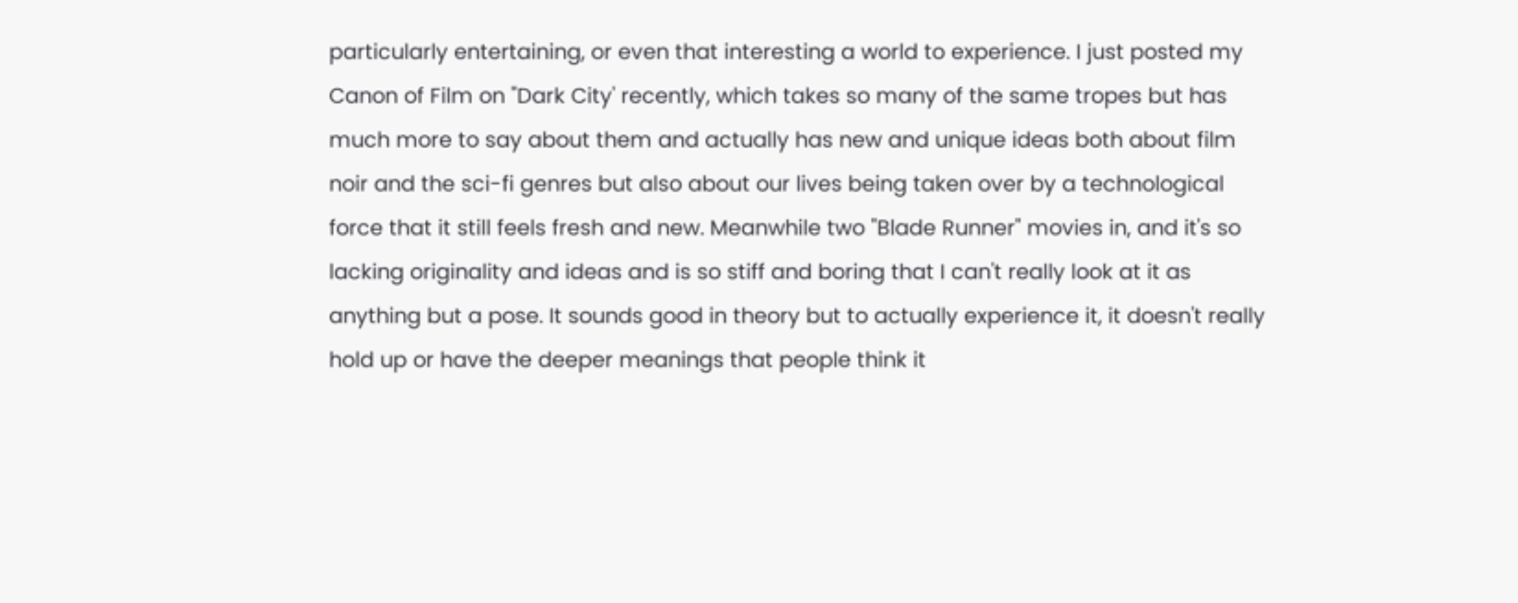particularly entertaining, or even that interesting a world to experience. I just posted my Canon of Film on "Dark City' recently, which takes so many of the same tropes but has much more to say about them and actually has new and unique ideas both about film noir and the sci-fi genres but also about our lives being taken over by a technological force that it still feels fresh and new. Meanwhile two "Blade Runner" movies in, and it's so lacking originality and ideas and is so stiff and boring that I can't really look at it as anything but a pose. It sounds good in theory but to actually experience it, it doesn't really hold up or have the deeper meanings that people think it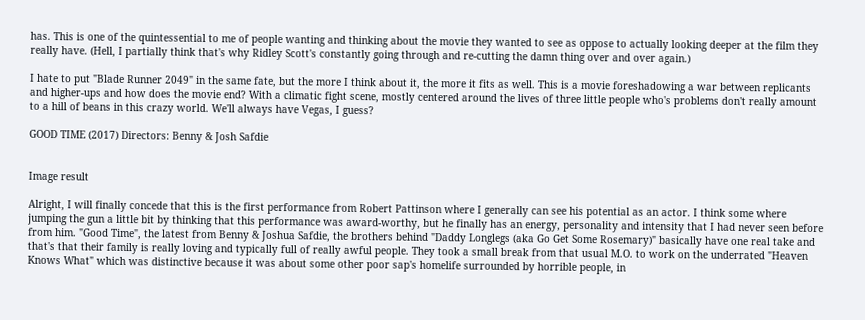has. This is one of the quintessential to me of people wanting and thinking about the movie they wanted to see as oppose to actually looking deeper at the film they really have. (Hell, I partially think that's why Ridley Scott's constantly going through and re-cutting the damn thing over and over again.)

I hate to put "Blade Runner 2049" in the same fate, but the more I think about it, the more it fits as well. This is a movie foreshadowing a war between replicants and higher-ups and how does the movie end? With a climatic fight scene, mostly centered around the lives of three little people who's problems don't really amount to a hill of beans in this crazy world. We'll always have Vegas, I guess?

GOOD TIME (2017) Directors: Benny & Josh Safdie


Image result

Alright, I will finally concede that this is the first performance from Robert Pattinson where I generally can see his potential as an actor. I think some where jumping the gun a little bit by thinking that this performance was award-worthy, but he finally has an energy, personality and intensity that I had never seen before from him. "Good Time", the latest from Benny & Joshua Safdie, the brothers behind "Daddy Longlegs (aka Go Get Some Rosemary)" basically have one real take and that's that their family is really loving and typically full of really awful people. They took a small break from that usual M.O. to work on the underrated "Heaven Knows What" which was distinctive because it was about some other poor sap's homelife surrounded by horrible people, in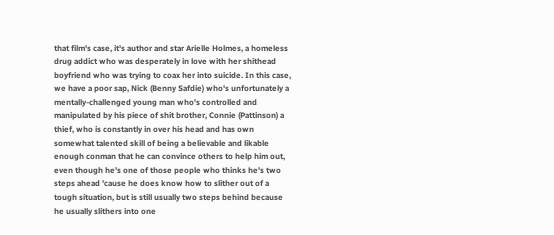that film's case, it's author and star Arielle Holmes, a homeless drug addict who was desperately in love with her shithead boyfriend who was trying to coax her into suicide. In this case, we have a poor sap, Nick (Benny Safdie) who's unfortunately a mentally-challenged young man who's controlled and manipulated by his piece of shit brother, Connie (Pattinson) a thief, who is constantly in over his head and has own somewhat talented skill of being a believable and likable enough conman that he can convince others to help him out, even though he's one of those people who thinks he's two steps ahead 'cause he does know how to slither out of a tough situation, but is still usually two steps behind because he usually slithers into one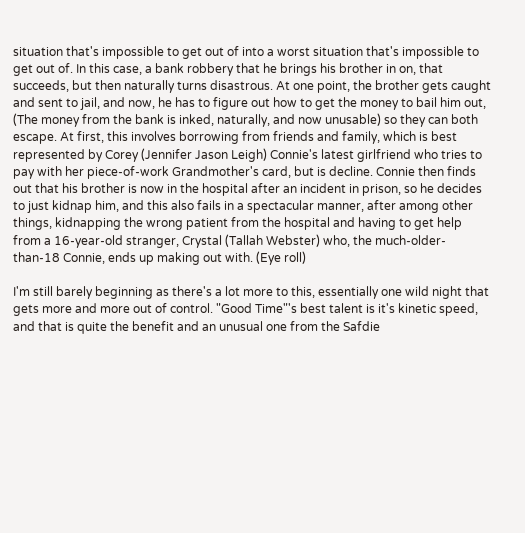situation that's impossible to get out of into a worst situation that's impossible to get out of. In this case, a bank robbery that he brings his brother in on, that succeeds, but then naturally turns disastrous. At one point, the brother gets caught and sent to jail, and now, he has to figure out how to get the money to bail him out, (The money from the bank is inked, naturally, and now unusable) so they can both escape. At first, this involves borrowing from friends and family, which is best represented by Corey (Jennifer Jason Leigh) Connie's latest girlfriend who tries to pay with her piece-of-work Grandmother's card, but is decline. Connie then finds out that his brother is now in the hospital after an incident in prison, so he decides to just kidnap him, and this also fails in a spectacular manner, after among other things, kidnapping the wrong patient from the hospital and having to get help from a 16-year-old stranger, Crystal (Tallah Webster) who, the much-older-than-18 Connie, ends up making out with. (Eye roll)

I'm still barely beginning as there's a lot more to this, essentially one wild night that gets more and more out of control. "Good Time"'s best talent is it's kinetic speed, and that is quite the benefit and an unusual one from the Safdie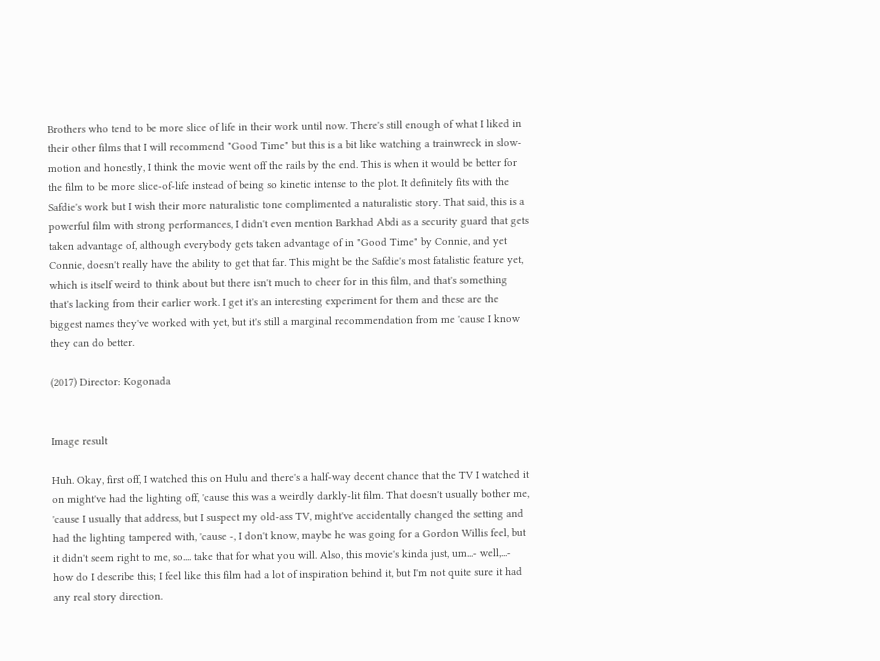Brothers who tend to be more slice of life in their work until now. There's still enough of what I liked in their other films that I will recommend "Good Time" but this is a bit like watching a trainwreck in slow-motion and honestly, I think the movie went off the rails by the end. This is when it would be better for the film to be more slice-of-life instead of being so kinetic intense to the plot. It definitely fits with the Safdie's work but I wish their more naturalistic tone complimented a naturalistic story. That said, this is a powerful film with strong performances, I didn't even mention Barkhad Abdi as a security guard that gets taken advantage of, although everybody gets taken advantage of in "Good Time" by Connie, and yet Connie, doesn't really have the ability to get that far. This might be the Safdie's most fatalistic feature yet, which is itself weird to think about but there isn't much to cheer for in this film, and that's something that's lacking from their earlier work. I get it's an interesting experiment for them and these are the biggest names they've worked with yet, but it's still a marginal recommendation from me 'cause I know they can do better.

(2017) Director: Kogonada


Image result

Huh. Okay, first off, I watched this on Hulu and there's a half-way decent chance that the TV I watched it on might've had the lighting off, 'cause this was a weirdly darkly-lit film. That doesn't usually bother me, 'cause I usually that address, but I suspect my old-ass TV, might've accidentally changed the setting and had the lighting tampered with, 'cause -, I don't know, maybe he was going for a Gordon Willis feel, but it didn't seem right to me, so.... take that for what you will. Also, this movie's kinda just, um...- well,...- how do I describe this; I feel like this film had a lot of inspiration behind it, but I'm not quite sure it had any real story direction.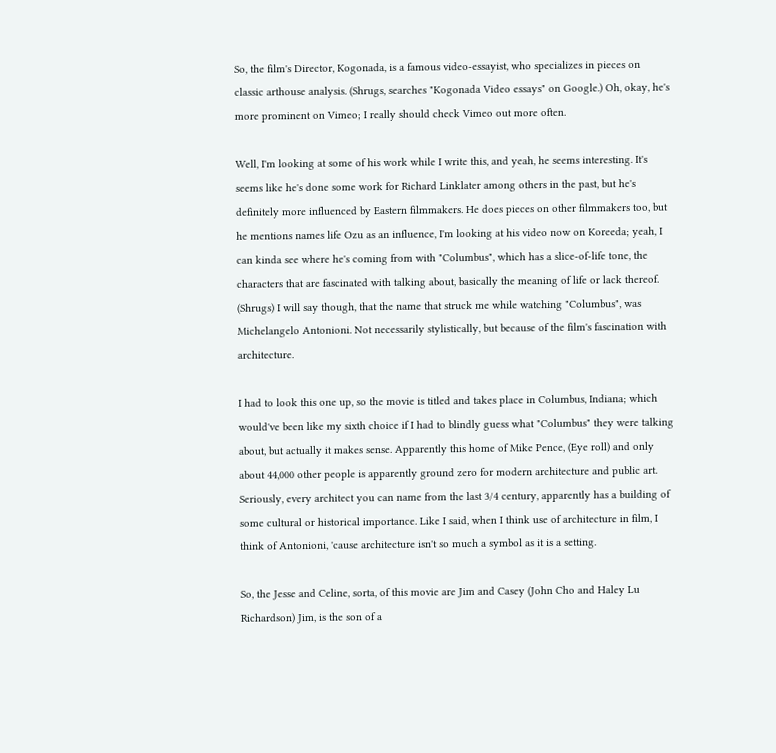So, the film's Director, Kogonada, is a famous video-essayist, who specializes in pieces on classic arthouse analysis. (Shrugs, searches "Kogonada Video essays" on Google.) Oh, okay, he's more prominent on Vimeo; I really should check Vimeo out more often.

Well, I'm looking at some of his work while I write this, and yeah, he seems interesting. It's seems like he's done some work for Richard Linklater among others in the past, but he's definitely more influenced by Eastern filmmakers. He does pieces on other filmmakers too, but he mentions names life Ozu as an influence, I'm looking at his video now on Koreeda; yeah, I can kinda see where he's coming from with "Columbus", which has a slice-of-life tone, the characters that are fascinated with talking about, basically the meaning of life or lack thereof. (Shrugs) I will say though, that the name that struck me while watching "Columbus", was Michelangelo Antonioni. Not necessarily stylistically, but because of the film's fascination with architecture.

I had to look this one up, so the movie is titled and takes place in Columbus, Indiana; which would've been like my sixth choice if I had to blindly guess what "Columbus" they were talking about, but actually it makes sense. Apparently this home of Mike Pence, (Eye roll) and only about 44,000 other people is apparently ground zero for modern architecture and public art. Seriously, every architect you can name from the last 3/4 century, apparently has a building of some cultural or historical importance. Like I said, when I think use of architecture in film, I think of Antonioni, 'cause architecture isn't so much a symbol as it is a setting.

So, the Jesse and Celine, sorta, of this movie are Jim and Casey (John Cho and Haley Lu Richardson) Jim, is the son of a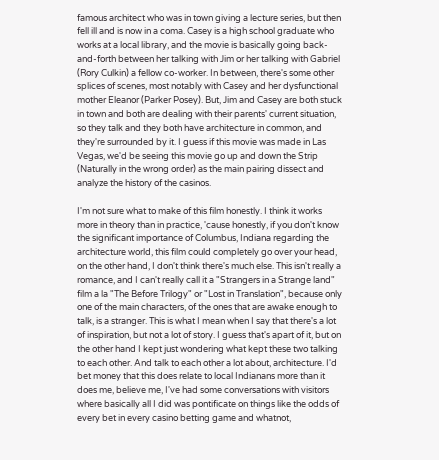famous architect who was in town giving a lecture series, but then fell ill and is now in a coma. Casey is a high school graduate who works at a local library, and the movie is basically going back-and-forth between her talking with Jim or her talking with Gabriel (Rory Culkin) a fellow co-worker. In between, there's some other splices of scenes, most notably with Casey and her dysfunctional mother Eleanor (Parker Posey). But, Jim and Casey are both stuck in town and both are dealing with their parents' current situation, so they talk and they both have architecture in common, and they're surrounded by it. I guess if this movie was made in Las Vegas, we'd be seeing this movie go up and down the Strip (Naturally in the wrong order) as the main pairing dissect and analyze the history of the casinos.

I'm not sure what to make of this film honestly. I think it works more in theory than in practice, 'cause honestly, if you don't know the significant importance of Columbus, Indiana regarding the architecture world, this film could completely go over your head, on the other hand, I don't think there's much else. This isn't really a romance, and I can't really call it a "Strangers in a Strange land" film a la "The Before Trilogy" or "Lost in Translation", because only one of the main characters, of the ones that are awake enough to talk, is a stranger. This is what I mean when I say that there's a lot of inspiration, but not a lot of story. I guess that's apart of it, but on the other hand I kept just wondering what kept these two talking to each other. And talk to each other a lot about, architecture. I'd bet money that this does relate to local Indianans more than it does me, believe me, I've had some conversations with visitors where basically all I did was pontificate on things like the odds of every bet in every casino betting game and whatnot,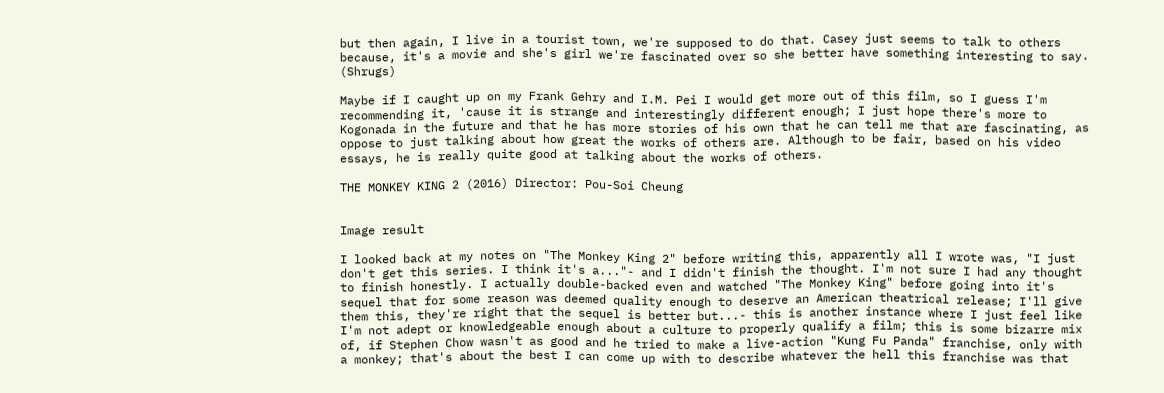but then again, I live in a tourist town, we're supposed to do that. Casey just seems to talk to others because, it's a movie and she's girl we're fascinated over so she better have something interesting to say. (Shrugs)

Maybe if I caught up on my Frank Gehry and I.M. Pei I would get more out of this film, so I guess I'm recommending it, 'cause it is strange and interestingly different enough; I just hope there's more to Kogonada in the future and that he has more stories of his own that he can tell me that are fascinating, as oppose to just talking about how great the works of others are. Although to be fair, based on his video essays, he is really quite good at talking about the works of others.

THE MONKEY KING 2 (2016) Director: Pou-Soi Cheung


Image result

I looked back at my notes on "The Monkey King 2" before writing this, apparently all I wrote was, "I just don't get this series. I think it's a..."- and I didn't finish the thought. I'm not sure I had any thought to finish honestly. I actually double-backed even and watched "The Monkey King" before going into it's sequel that for some reason was deemed quality enough to deserve an American theatrical release; I'll give them this, they're right that the sequel is better but...- this is another instance where I just feel like I'm not adept or knowledgeable enough about a culture to properly qualify a film; this is some bizarre mix of, if Stephen Chow wasn't as good and he tried to make a live-action "Kung Fu Panda" franchise, only with a monkey; that's about the best I can come up with to describe whatever the hell this franchise was that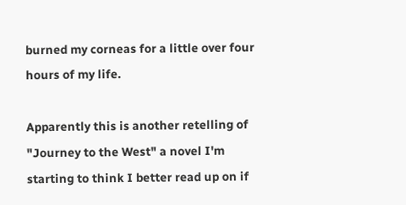burned my corneas for a little over four hours of my life.

Apparently this is another retelling of "Journey to the West" a novel I'm starting to think I better read up on if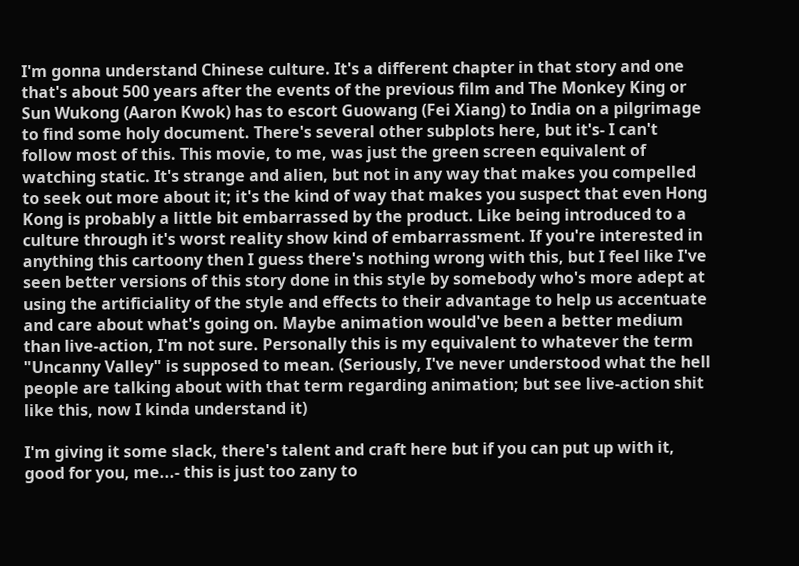I'm gonna understand Chinese culture. It's a different chapter in that story and one that's about 500 years after the events of the previous film and The Monkey King or Sun Wukong (Aaron Kwok) has to escort Guowang (Fei Xiang) to India on a pilgrimage to find some holy document. There's several other subplots here, but it's- I can't follow most of this. This movie, to me, was just the green screen equivalent of watching static. It's strange and alien, but not in any way that makes you compelled to seek out more about it; it's the kind of way that makes you suspect that even Hong Kong is probably a little bit embarrassed by the product. Like being introduced to a culture through it's worst reality show kind of embarrassment. If you're interested in anything this cartoony then I guess there's nothing wrong with this, but I feel like I've seen better versions of this story done in this style by somebody who's more adept at using the artificiality of the style and effects to their advantage to help us accentuate and care about what's going on. Maybe animation would've been a better medium than live-action, I'm not sure. Personally this is my equivalent to whatever the term "Uncanny Valley" is supposed to mean. (Seriously, I've never understood what the hell people are talking about with that term regarding animation; but see live-action shit like this, now I kinda understand it)

I'm giving it some slack, there's talent and craft here but if you can put up with it, good for you, me...- this is just too zany to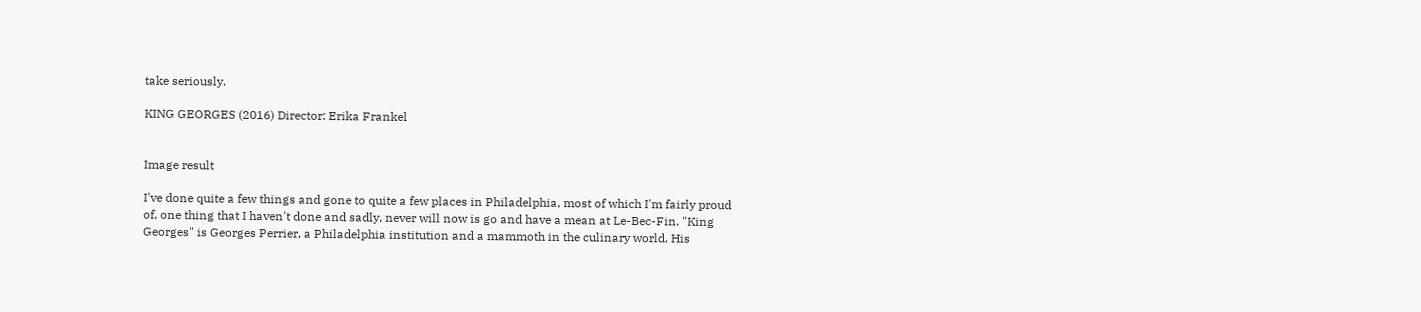take seriously.

KING GEORGES (2016) Director: Erika Frankel


Image result

I've done quite a few things and gone to quite a few places in Philadelphia, most of which I'm fairly proud of, one thing that I haven't done and sadly, never will now is go and have a mean at Le-Bec-Fin. "King Georges" is Georges Perrier, a Philadelphia institution and a mammoth in the culinary world. His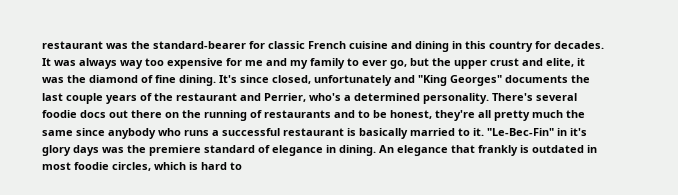restaurant was the standard-bearer for classic French cuisine and dining in this country for decades. It was always way too expensive for me and my family to ever go, but the upper crust and elite, it was the diamond of fine dining. It's since closed, unfortunately and "King Georges" documents the last couple years of the restaurant and Perrier, who's a determined personality. There's several foodie docs out there on the running of restaurants and to be honest, they're all pretty much the same since anybody who runs a successful restaurant is basically married to it. "Le-Bec-Fin" in it's glory days was the premiere standard of elegance in dining. An elegance that frankly is outdated in most foodie circles, which is hard to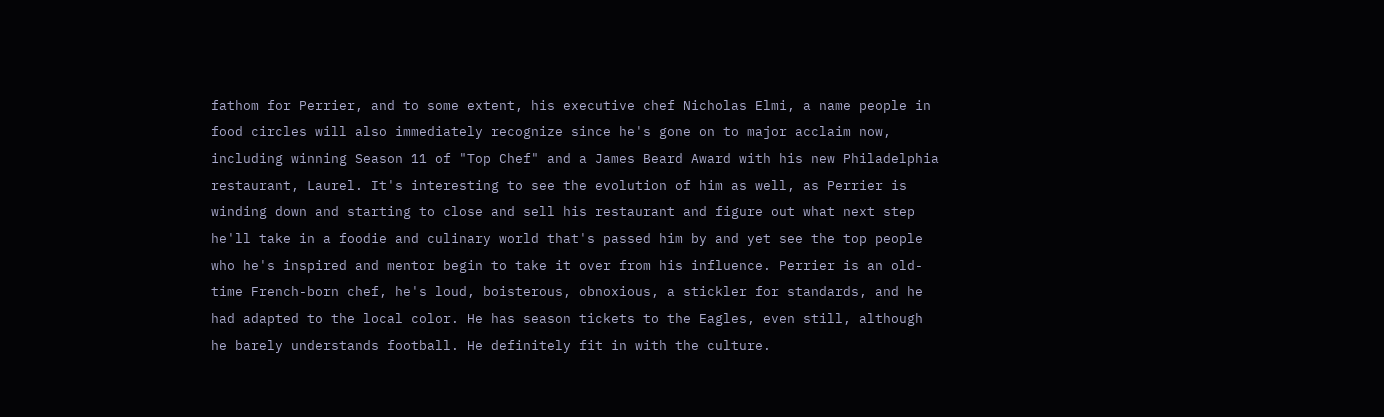fathom for Perrier, and to some extent, his executive chef Nicholas Elmi, a name people in food circles will also immediately recognize since he's gone on to major acclaim now, including winning Season 11 of "Top Chef" and a James Beard Award with his new Philadelphia restaurant, Laurel. It's interesting to see the evolution of him as well, as Perrier is winding down and starting to close and sell his restaurant and figure out what next step he'll take in a foodie and culinary world that's passed him by and yet see the top people who he's inspired and mentor begin to take it over from his influence. Perrier is an old-time French-born chef, he's loud, boisterous, obnoxious, a stickler for standards, and he had adapted to the local color. He has season tickets to the Eagles, even still, although he barely understands football. He definitely fit in with the culture.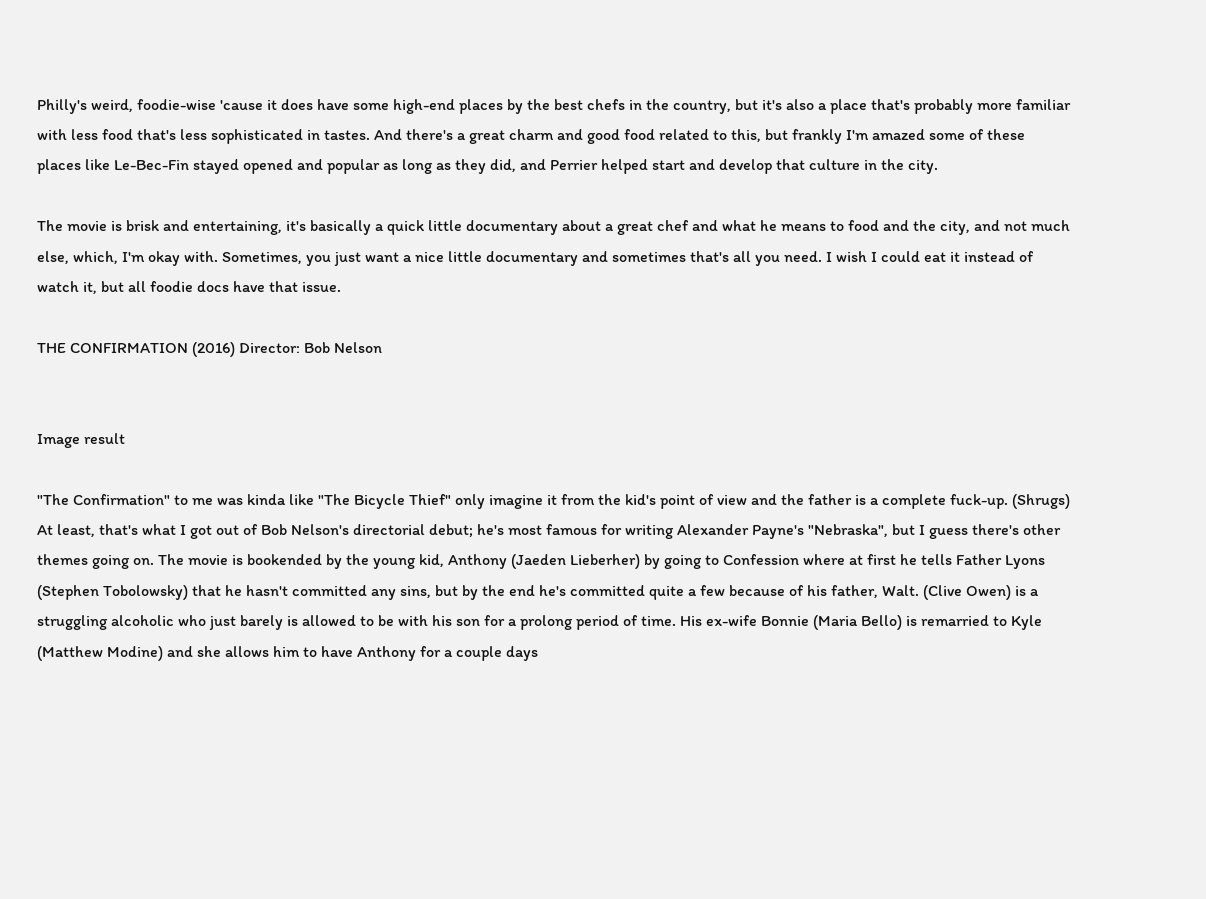Philly's weird, foodie-wise 'cause it does have some high-end places by the best chefs in the country, but it's also a place that's probably more familiar with less food that's less sophisticated in tastes. And there's a great charm and good food related to this, but frankly I'm amazed some of these places like Le-Bec-Fin stayed opened and popular as long as they did, and Perrier helped start and develop that culture in the city.

The movie is brisk and entertaining, it's basically a quick little documentary about a great chef and what he means to food and the city, and not much else, which, I'm okay with. Sometimes, you just want a nice little documentary and sometimes that's all you need. I wish I could eat it instead of watch it, but all foodie docs have that issue.

THE CONFIRMATION (2016) Director: Bob Nelson


Image result

"The Confirmation" to me was kinda like "The Bicycle Thief" only imagine it from the kid's point of view and the father is a complete fuck-up. (Shrugs) At least, that's what I got out of Bob Nelson's directorial debut; he's most famous for writing Alexander Payne's "Nebraska", but I guess there's other themes going on. The movie is bookended by the young kid, Anthony (Jaeden Lieberher) by going to Confession where at first he tells Father Lyons (Stephen Tobolowsky) that he hasn't committed any sins, but by the end he's committed quite a few because of his father, Walt. (Clive Owen) is a struggling alcoholic who just barely is allowed to be with his son for a prolong period of time. His ex-wife Bonnie (Maria Bello) is remarried to Kyle (Matthew Modine) and she allows him to have Anthony for a couple days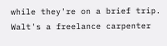while they're on a brief trip. Walt's a freelance carpenter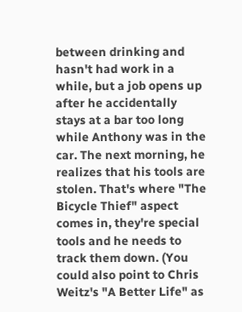between drinking and hasn't had work in a while, but a job opens up after he accidentally stays at a bar too long while Anthony was in the car. The next morning, he realizes that his tools are stolen. That's where "The Bicycle Thief" aspect comes in, they're special tools and he needs to track them down. (You could also point to Chris Weitz's "A Better Life" as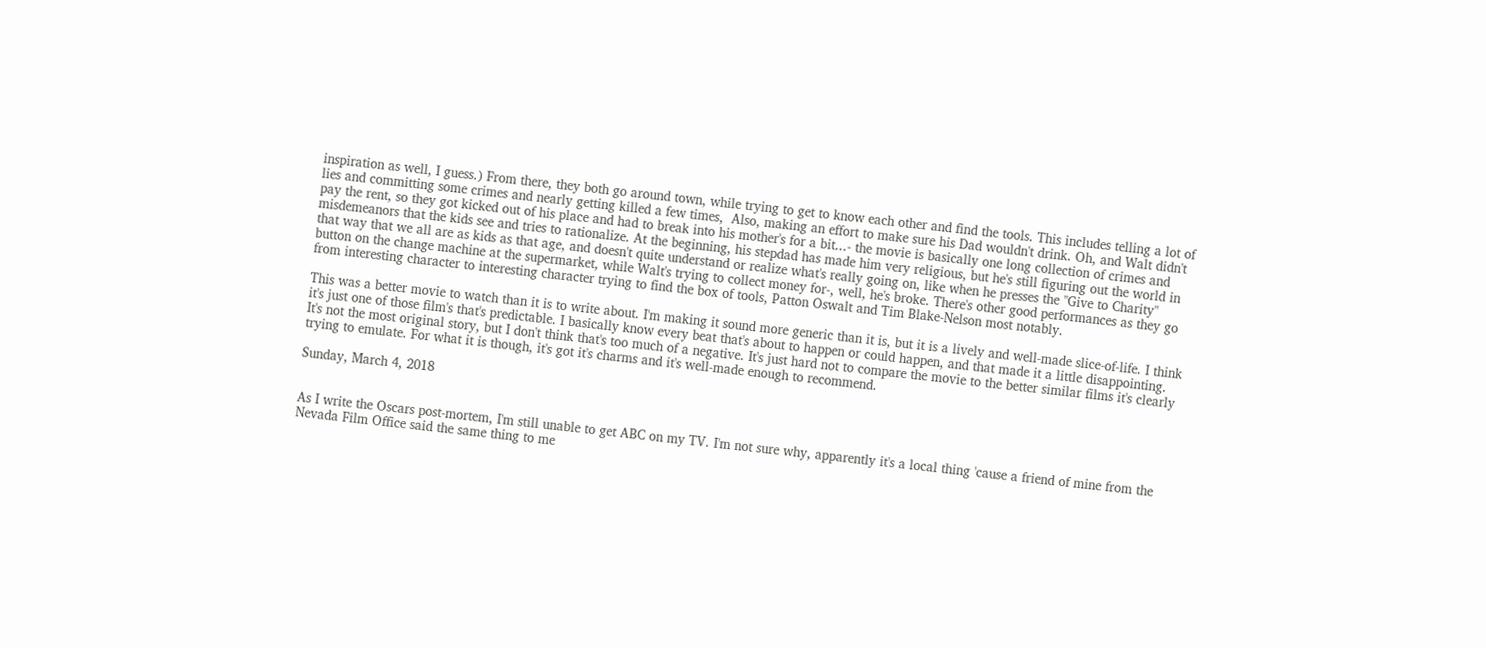inspiration as well, I guess.) From there, they both go around town, while trying to get to know each other and find the tools. This includes telling a lot of lies and committing some crimes and nearly getting killed a few times,  Also, making an effort to make sure his Dad wouldn't drink. Oh, and Walt didn't pay the rent, so they got kicked out of his place and had to break into his mother's for a bit...- the movie is basically one long collection of crimes and misdemeanors that the kids see and tries to rationalize. At the beginning, his stepdad has made him very religious, but he's still figuring out the world in that way that we all are as kids as that age, and doesn't quite understand or realize what's really going on, like when he presses the "Give to Charity" button on the change machine at the supermarket, while Walt's trying to collect money for-, well, he's broke. There's other good performances as they go from interesting character to interesting character trying to find the box of tools, Patton Oswalt and Tim Blake-Nelson most notably.

This was a better movie to watch than it is to write about. I'm making it sound more generic than it is, but it is a lively and well-made slice-of-life. I think it's just one of those film's that's predictable. I basically know every beat that's about to happen or could happen, and that made it a little disappointing. It's not the most original story, but I don't think that's too much of a negative. It's just hard not to compare the movie to the better similar films it's clearly trying to emulate. For what it is though, it's got it's charms and it's well-made enough to recommend.

Sunday, March 4, 2018


As I write the Oscars post-mortem, I'm still unable to get ABC on my TV. I'm not sure why, apparently it's a local thing 'cause a friend of mine from the Nevada Film Office said the same thing to me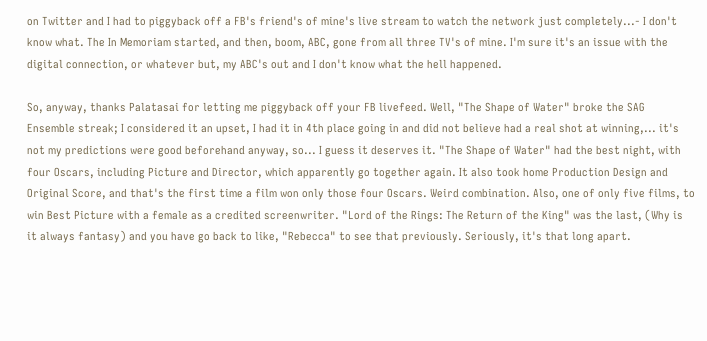on Twitter and I had to piggyback off a FB's friend's of mine's live stream to watch the network just completely...- I don't know what. The In Memoriam started, and then, boom, ABC, gone from all three TV's of mine. I'm sure it's an issue with the digital connection, or whatever but, my ABC's out and I don't know what the hell happened.

So, anyway, thanks Palatasai for letting me piggyback off your FB livefeed. Well, "The Shape of Water" broke the SAG Ensemble streak; I considered it an upset, I had it in 4th place going in and did not believe had a real shot at winning,... it's not my predictions were good beforehand anyway, so... I guess it deserves it. "The Shape of Water" had the best night, with four Oscars, including Picture and Director, which apparently go together again. It also took home Production Design and Original Score, and that's the first time a film won only those four Oscars. Weird combination. Also, one of only five films, to win Best Picture with a female as a credited screenwriter. "Lord of the Rings: The Return of the King" was the last, (Why is it always fantasy) and you have go back to like, "Rebecca" to see that previously. Seriously, it's that long apart.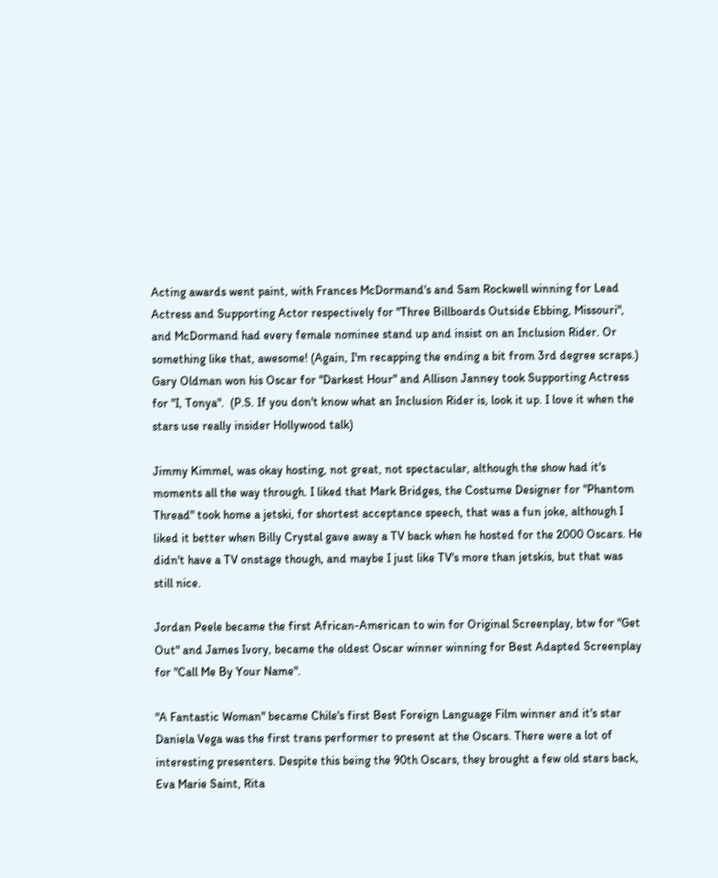Acting awards went paint, with Frances McDormand's and Sam Rockwell winning for Lead Actress and Supporting Actor respectively for "Three Billboards Outside Ebbing, Missouri", and McDormand had every female nominee stand up and insist on an Inclusion Rider. Or something like that, awesome! (Again, I'm recapping the ending a bit from 3rd degree scraps.) Gary Oldman won his Oscar for "Darkest Hour" and Allison Janney took Supporting Actress for "I, Tonya".  (P.S. If you don't know what an Inclusion Rider is, look it up. I love it when the stars use really insider Hollywood talk)

Jimmy Kimmel, was okay hosting, not great, not spectacular, although the show had it's moments all the way through. I liked that Mark Bridges, the Costume Designer for "Phantom Thread" took home a jetski, for shortest acceptance speech, that was a fun joke, although I liked it better when Billy Crystal gave away a TV back when he hosted for the 2000 Oscars. He didn't have a TV onstage though, and maybe I just like TV's more than jetskis, but that was still nice.

Jordan Peele became the first African-American to win for Original Screenplay, btw for "Get Out" and James Ivory, became the oldest Oscar winner winning for Best Adapted Screenplay for "Call Me By Your Name".

"A Fantastic Woman" became Chile's first Best Foreign Language Film winner and it's star Daniela Vega was the first trans performer to present at the Oscars. There were a lot of interesting presenters. Despite this being the 90th Oscars, they brought a few old stars back, Eva Marie Saint, Rita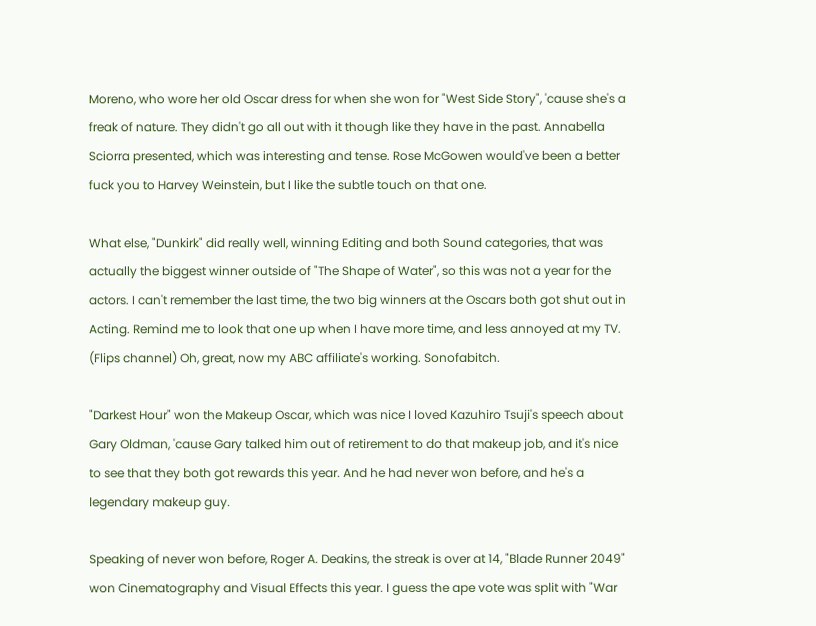Moreno, who wore her old Oscar dress for when she won for "West Side Story", 'cause she's a freak of nature. They didn't go all out with it though like they have in the past. Annabella Sciorra presented, which was interesting and tense. Rose McGowen would've been a better fuck you to Harvey Weinstein, but I like the subtle touch on that one.

What else, "Dunkirk" did really well, winning Editing and both Sound categories, that was actually the biggest winner outside of "The Shape of Water", so this was not a year for the actors. I can't remember the last time, the two big winners at the Oscars both got shut out in Acting. Remind me to look that one up when I have more time, and less annoyed at my TV. (Flips channel) Oh, great, now my ABC affiliate's working. Sonofabitch.

"Darkest Hour" won the Makeup Oscar, which was nice I loved Kazuhiro Tsuji's speech about Gary Oldman, 'cause Gary talked him out of retirement to do that makeup job, and it's nice to see that they both got rewards this year. And he had never won before, and he's a legendary makeup guy.

Speaking of never won before, Roger A. Deakins, the streak is over at 14, "Blade Runner 2049" won Cinematography and Visual Effects this year. I guess the ape vote was split with "War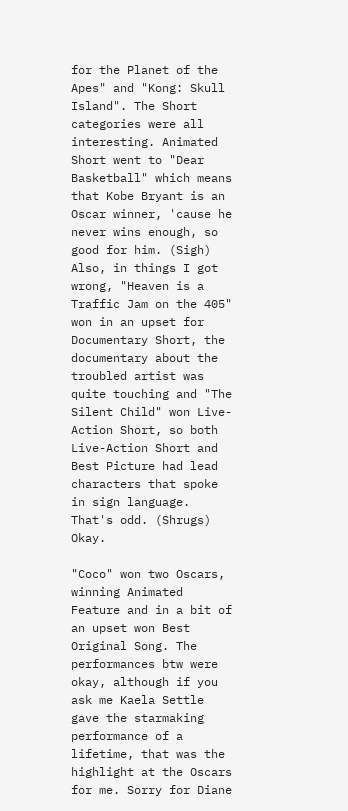for the Planet of the Apes" and "Kong: Skull Island". The Short categories were all interesting. Animated Short went to "Dear Basketball" which means that Kobe Bryant is an Oscar winner, 'cause he never wins enough, so good for him. (Sigh) Also, in things I got wrong, "Heaven is a Traffic Jam on the 405" won in an upset for Documentary Short, the documentary about the troubled artist was quite touching and "The Silent Child" won Live-Action Short, so both Live-Action Short and Best Picture had lead characters that spoke in sign language. That's odd. (Shrugs) Okay.

"Coco" won two Oscars, winning Animated Feature and in a bit of an upset won Best Original Song. The performances btw were okay, although if you ask me Kaela Settle gave the starmaking performance of a lifetime, that was the highlight at the Oscars for me. Sorry for Diane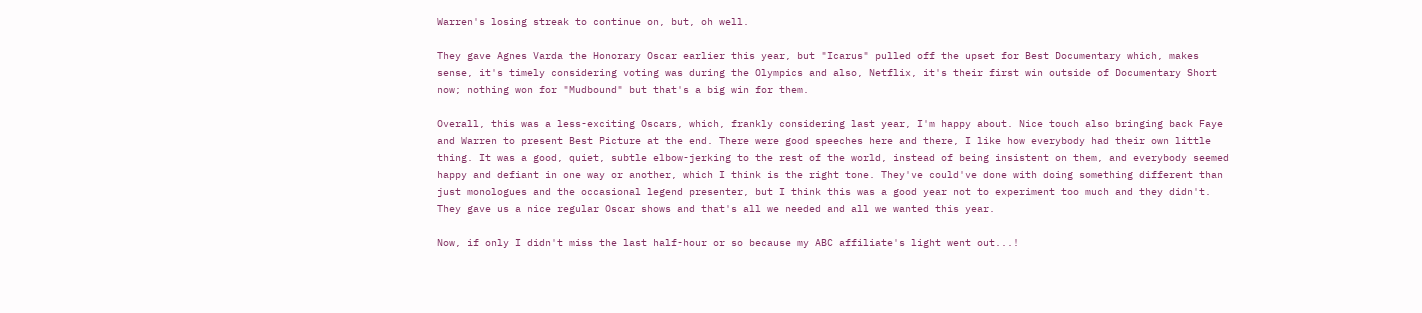Warren's losing streak to continue on, but, oh well.

They gave Agnes Varda the Honorary Oscar earlier this year, but "Icarus" pulled off the upset for Best Documentary which, makes sense, it's timely considering voting was during the Olympics and also, Netflix, it's their first win outside of Documentary Short now; nothing won for "Mudbound" but that's a big win for them.

Overall, this was a less-exciting Oscars, which, frankly considering last year, I'm happy about. Nice touch also bringing back Faye and Warren to present Best Picture at the end. There were good speeches here and there, I like how everybody had their own little thing. It was a good, quiet, subtle elbow-jerking to the rest of the world, instead of being insistent on them, and everybody seemed happy and defiant in one way or another, which I think is the right tone. They've could've done with doing something different than just monologues and the occasional legend presenter, but I think this was a good year not to experiment too much and they didn't. They gave us a nice regular Oscar shows and that's all we needed and all we wanted this year.

Now, if only I didn't miss the last half-hour or so because my ABC affiliate's light went out...!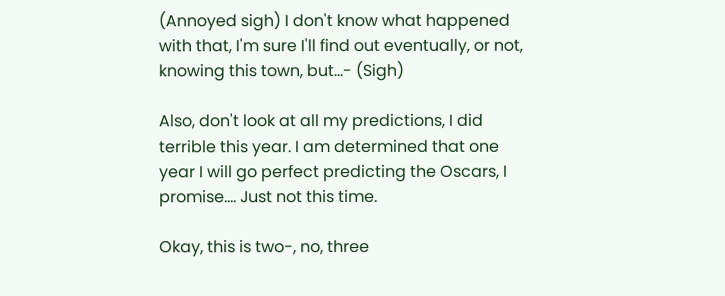(Annoyed sigh) I don't know what happened with that, I'm sure I'll find out eventually, or not, knowing this town, but...- (Sigh)

Also, don't look at all my predictions, I did terrible this year. I am determined that one year I will go perfect predicting the Oscars, I promise.... Just not this time.

Okay, this is two-, no, three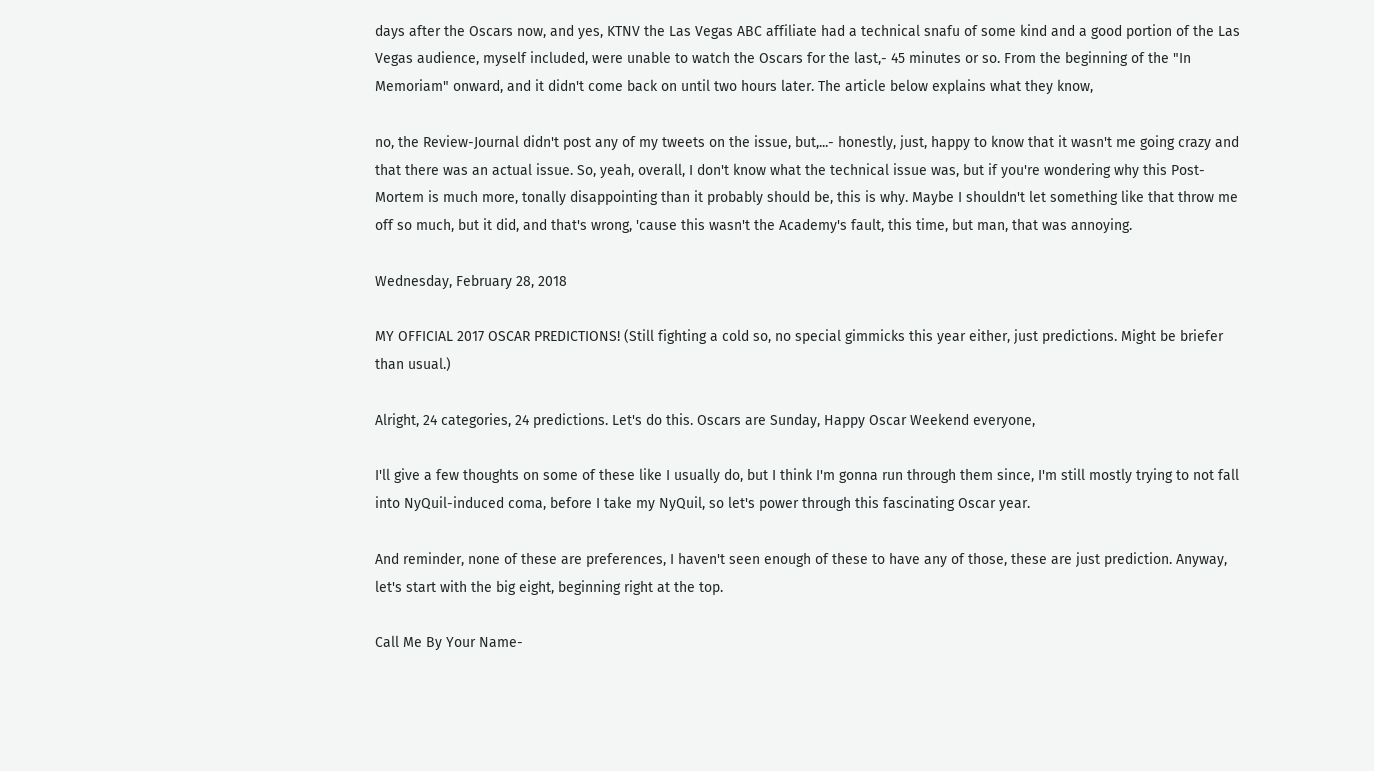days after the Oscars now, and yes, KTNV the Las Vegas ABC affiliate had a technical snafu of some kind and a good portion of the Las Vegas audience, myself included, were unable to watch the Oscars for the last,- 45 minutes or so. From the beginning of the "In Memoriam" onward, and it didn't come back on until two hours later. The article below explains what they know,

no, the Review-Journal didn't post any of my tweets on the issue, but,...- honestly, just, happy to know that it wasn't me going crazy and that there was an actual issue. So, yeah, overall, I don't know what the technical issue was, but if you're wondering why this Post-Mortem is much more, tonally disappointing than it probably should be, this is why. Maybe I shouldn't let something like that throw me off so much, but it did, and that's wrong, 'cause this wasn't the Academy's fault, this time, but man, that was annoying.

Wednesday, February 28, 2018

MY OFFICIAL 2017 OSCAR PREDICTIONS! (Still fighting a cold so, no special gimmicks this year either, just predictions. Might be briefer than usual.)

Alright, 24 categories, 24 predictions. Let's do this. Oscars are Sunday, Happy Oscar Weekend everyone,

I'll give a few thoughts on some of these like I usually do, but I think I'm gonna run through them since, I'm still mostly trying to not fall into NyQuil-induced coma, before I take my NyQuil, so let's power through this fascinating Oscar year.

And reminder, none of these are preferences, I haven't seen enough of these to have any of those, these are just prediction. Anyway, let's start with the big eight, beginning right at the top.

Call Me By Your Name-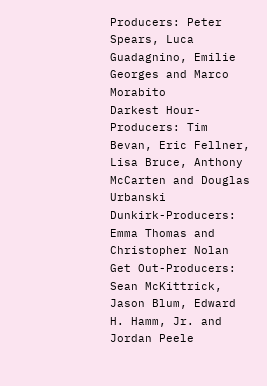Producers: Peter Spears, Luca Guadagnino, Emilie Georges and Marco Morabito
Darkest Hour-Producers: Tim Bevan, Eric Fellner, Lisa Bruce, Anthony McCarten and Douglas Urbanski
Dunkirk-Producers: Emma Thomas and Christopher Nolan
Get Out-Producers: Sean McKittrick, Jason Blum, Edward H. Hamm, Jr. and Jordan Peele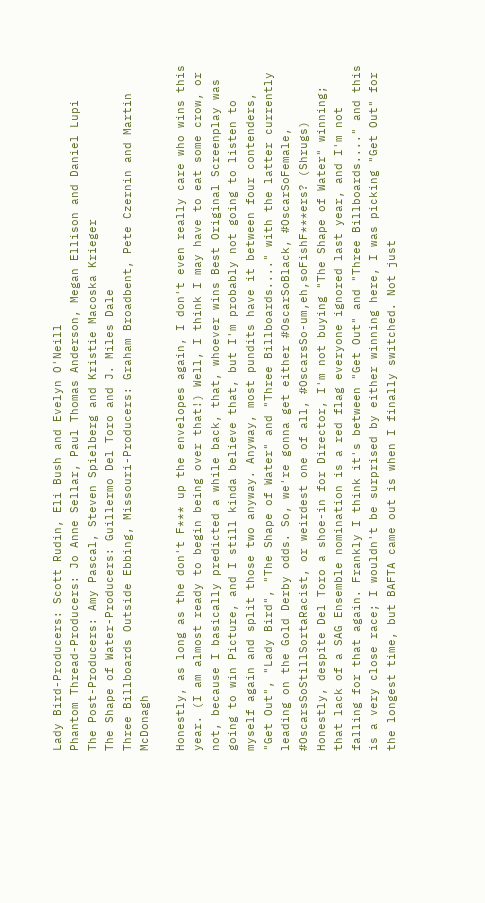Lady Bird-Producers: Scott Rudin, Eli Bush and Evelyn O'Neill
Phantom Thread-Producers: Jo Anne Sellar, Paul Thomas Anderson, Megan Ellison and Daniel Lupi
The Post-Producers: Amy Pascal, Steven Spielberg and Kristie Macoska Krieger
The Shape of Water-Producers: Guillermo Del Toro and J. Miles Dale
Three Billboards Outside Ebbing, Missouri-Producers: Graham Broadbent, Pete Czernin and Martin McDonagh

Honestly, as long as the don't F*** up the envelopes again, I don't even really care who wins this year. (I am almost ready to begin being over that!) Well, I think I may have to eat some crow, or not, because I basically predicted a while back, that, whoever wins Best Original Screenplay was going to win Picture, and I still kinda believe that, but I'm probably not going to listen to myself again and split those two anyway. Anyway, most pundits have it between four contenders, "Get Out", "Lady Bird", "The Shape of Water" and "Three Billboards...." with the latter currently leading on the Gold Derby odds. So, we're gonna get either #OscarSoBlack, #OscarSoFemale, #OscarsSoStillSortaRacist, or weirdest one of all, #OscarsSo-um,eh,soFishF***ers? (Shrugs) Honestly, despite Del Toro a shoe-in for Director, I'm not buying "The Shape of Water" winning; that lack of a SAG Ensemble nomination is a red flag everyone ignored last year, and I'm not falling for that again. Frankly I think it's between "Get Out" and "Three Billboards...." and this is a very close race; I wouldn't be surprised by either winning here, I was picking "Get Out" for the longest time, but BAFTA came out is when I finally switched. Not just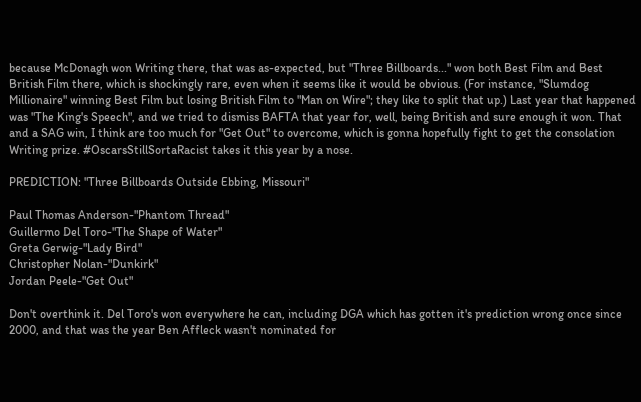because McDonagh won Writing there, that was as-expected, but "Three Billboards..." won both Best Film and Best British Film there, which is shockingly rare, even when it seems like it would be obvious. (For instance, "Slumdog Millionaire" winning Best Film but losing British Film to "Man on Wire"; they like to split that up.) Last year that happened was "The King's Speech", and we tried to dismiss BAFTA that year for, well, being British and sure enough it won. That and a SAG win, I think are too much for "Get Out" to overcome, which is gonna hopefully fight to get the consolation Writing prize. #OscarsStillSortaRacist takes it this year by a nose.

PREDICTION: "Three Billboards Outside Ebbing, Missouri"

Paul Thomas Anderson-"Phantom Thread"
Guillermo Del Toro-"The Shape of Water"
Greta Gerwig-"Lady Bird"
Christopher Nolan-"Dunkirk"
Jordan Peele-"Get Out"

Don't overthink it. Del Toro's won everywhere he can, including DGA which has gotten it's prediction wrong once since 2000, and that was the year Ben Affleck wasn't nominated for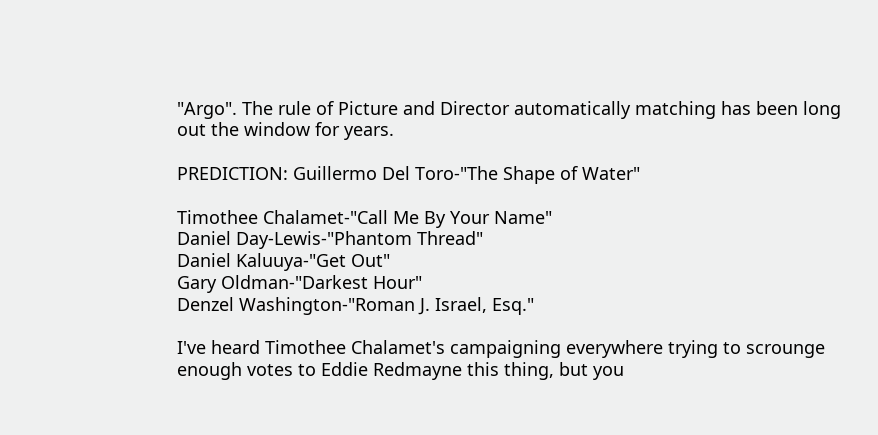"Argo". The rule of Picture and Director automatically matching has been long out the window for years.

PREDICTION: Guillermo Del Toro-"The Shape of Water"

Timothee Chalamet-"Call Me By Your Name"
Daniel Day-Lewis-"Phantom Thread"
Daniel Kaluuya-"Get Out"
Gary Oldman-"Darkest Hour"
Denzel Washington-"Roman J. Israel, Esq."

I've heard Timothee Chalamet's campaigning everywhere trying to scrounge enough votes to Eddie Redmayne this thing, but you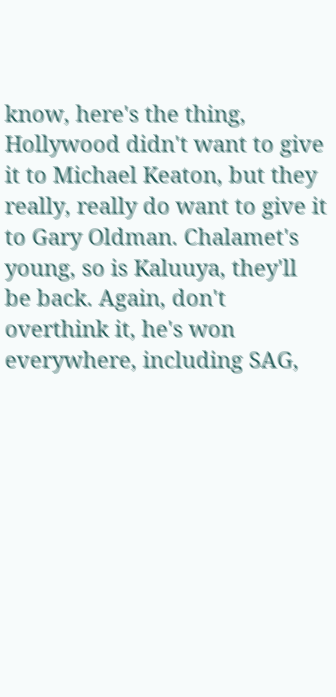know, here's the thing, Hollywood didn't want to give it to Michael Keaton, but they really, really do want to give it to Gary Oldman. Chalamet's young, so is Kaluuya, they'll be back. Again, don't overthink it, he's won everywhere, including SAG,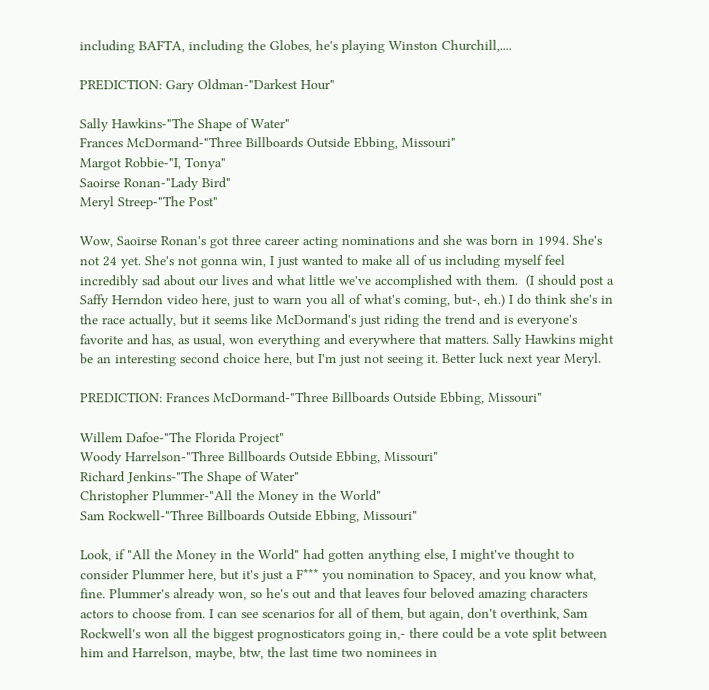including BAFTA, including the Globes, he's playing Winston Churchill,....

PREDICTION: Gary Oldman-"Darkest Hour"

Sally Hawkins-"The Shape of Water"
Frances McDormand-"Three Billboards Outside Ebbing, Missouri"
Margot Robbie-"I, Tonya"
Saoirse Ronan-"Lady Bird"
Meryl Streep-"The Post"

Wow, Saoirse Ronan's got three career acting nominations and she was born in 1994. She's not 24 yet. She's not gonna win, I just wanted to make all of us including myself feel incredibly sad about our lives and what little we've accomplished with them.  (I should post a Saffy Herndon video here, just to warn you all of what's coming, but-, eh.) I do think she's in the race actually, but it seems like McDormand's just riding the trend and is everyone's favorite and has, as usual, won everything and everywhere that matters. Sally Hawkins might be an interesting second choice here, but I'm just not seeing it. Better luck next year Meryl.

PREDICTION: Frances McDormand-"Three Billboards Outside Ebbing, Missouri"

Willem Dafoe-"The Florida Project"
Woody Harrelson-"Three Billboards Outside Ebbing, Missouri"
Richard Jenkins-"The Shape of Water"
Christopher Plummer-"All the Money in the World"
Sam Rockwell-"Three Billboards Outside Ebbing, Missouri"

Look, if "All the Money in the World" had gotten anything else, I might've thought to consider Plummer here, but it's just a F*** you nomination to Spacey, and you know what, fine. Plummer's already won, so he's out and that leaves four beloved amazing characters actors to choose from. I can see scenarios for all of them, but again, don't overthink, Sam Rockwell's won all the biggest prognosticators going in,- there could be a vote split between him and Harrelson, maybe, btw, the last time two nominees in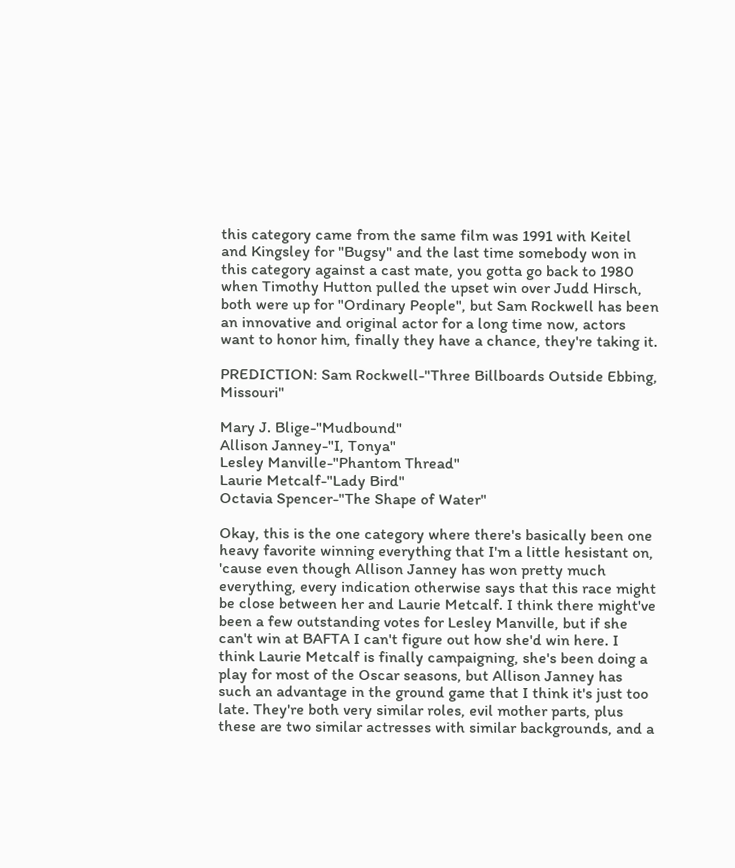this category came from the same film was 1991 with Keitel and Kingsley for "Bugsy" and the last time somebody won in this category against a cast mate, you gotta go back to 1980 when Timothy Hutton pulled the upset win over Judd Hirsch, both were up for "Ordinary People", but Sam Rockwell has been an innovative and original actor for a long time now, actors want to honor him, finally they have a chance, they're taking it.

PREDICTION: Sam Rockwell-"Three Billboards Outside Ebbing, Missouri"

Mary J. Blige-"Mudbound"
Allison Janney-"I, Tonya"
Lesley Manville-"Phantom Thread"
Laurie Metcalf-"Lady Bird"
Octavia Spencer-"The Shape of Water"

Okay, this is the one category where there's basically been one heavy favorite winning everything that I'm a little hesistant on, 'cause even though Allison Janney has won pretty much everything, every indication otherwise says that this race might be close between her and Laurie Metcalf. I think there might've been a few outstanding votes for Lesley Manville, but if she can't win at BAFTA I can't figure out how she'd win here. I think Laurie Metcalf is finally campaigning, she's been doing a play for most of the Oscar seasons, but Allison Janney has such an advantage in the ground game that I think it's just too late. They're both very similar roles, evil mother parts, plus these are two similar actresses with similar backgrounds, and a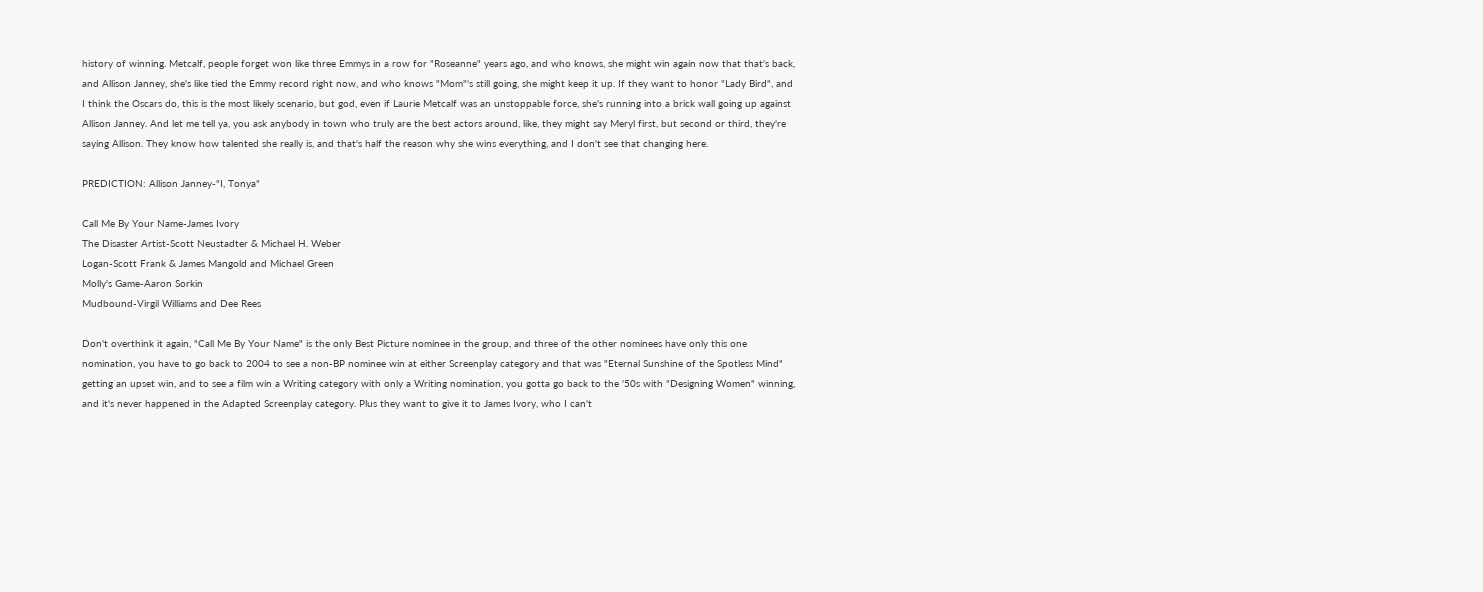history of winning. Metcalf, people forget won like three Emmys in a row for "Roseanne" years ago, and who knows, she might win again now that that's back, and Allison Janney, she's like tied the Emmy record right now, and who knows "Mom"'s still going, she might keep it up. If they want to honor "Lady Bird", and I think the Oscars do, this is the most likely scenario, but god, even if Laurie Metcalf was an unstoppable force, she's running into a brick wall going up against Allison Janney. And let me tell ya, you ask anybody in town who truly are the best actors around, like, they might say Meryl first, but second or third, they're saying Allison. They know how talented she really is, and that's half the reason why she wins everything, and I don't see that changing here.

PREDICTION: Allison Janney-"I, Tonya"

Call Me By Your Name-James Ivory
The Disaster Artist-Scott Neustadter & Michael H. Weber
Logan-Scott Frank & James Mangold and Michael Green
Molly's Game-Aaron Sorkin
Mudbound-Virgil Williams and Dee Rees

Don't overthink it again, "Call Me By Your Name" is the only Best Picture nominee in the group, and three of the other nominees have only this one nomination, you have to go back to 2004 to see a non-BP nominee win at either Screenplay category and that was "Eternal Sunshine of the Spotless Mind" getting an upset win, and to see a film win a Writing category with only a Writing nomination, you gotta go back to the '50s with "Designing Women" winning, and it's never happened in the Adapted Screenplay category. Plus they want to give it to James Ivory, who I can't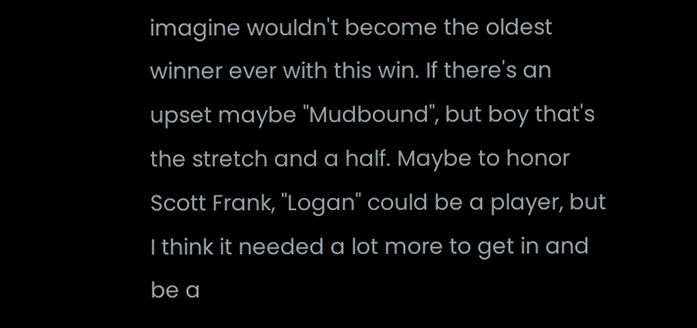imagine wouldn't become the oldest winner ever with this win. If there's an upset maybe "Mudbound", but boy that's the stretch and a half. Maybe to honor Scott Frank, "Logan" could be a player, but I think it needed a lot more to get in and be a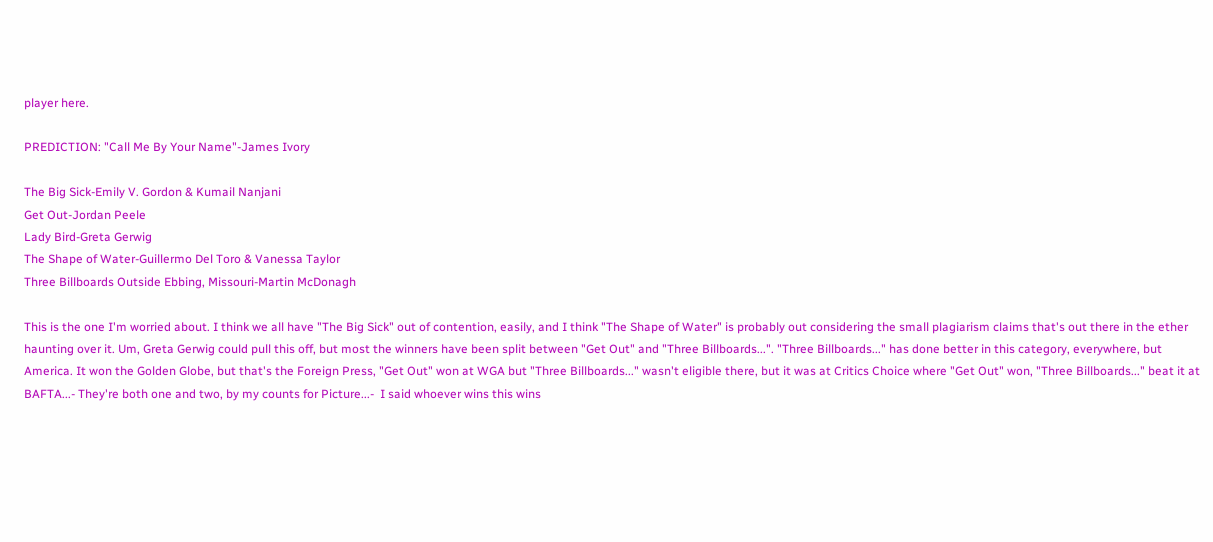player here.

PREDICTION: "Call Me By Your Name"-James Ivory

The Big Sick-Emily V. Gordon & Kumail Nanjani
Get Out-Jordan Peele
Lady Bird-Greta Gerwig
The Shape of Water-Guillermo Del Toro & Vanessa Taylor
Three Billboards Outside Ebbing, Missouri-Martin McDonagh

This is the one I'm worried about. I think we all have "The Big Sick" out of contention, easily, and I think "The Shape of Water" is probably out considering the small plagiarism claims that's out there in the ether haunting over it. Um, Greta Gerwig could pull this off, but most the winners have been split between "Get Out" and "Three Billboards...". "Three Billboards..." has done better in this category, everywhere, but America. It won the Golden Globe, but that's the Foreign Press, "Get Out" won at WGA but "Three Billboards..." wasn't eligible there, but it was at Critics Choice where "Get Out" won, "Three Billboards..." beat it at BAFTA...- They're both one and two, by my counts for Picture...-  I said whoever wins this wins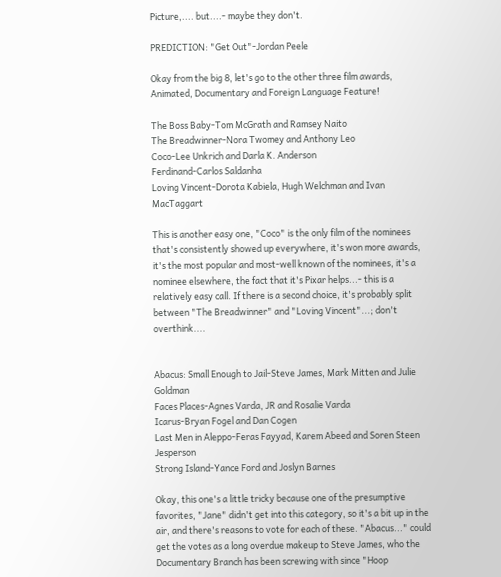Picture,.... but....- maybe they don't.

PREDICTION: "Get Out"-Jordan Peele

Okay from the big 8, let's go to the other three film awards, Animated, Documentary and Foreign Language Feature!

The Boss Baby-Tom McGrath and Ramsey Naito
The Breadwinner-Nora Twomey and Anthony Leo
Coco-Lee Unkrich and Darla K. Anderson
Ferdinand-Carlos Saldanha
Loving Vincent-Dorota Kabiela, Hugh Welchman and Ivan MacTaggart

This is another easy one, "Coco" is the only film of the nominees that's consistently showed up everywhere, it's won more awards, it's the most popular and most-well known of the nominees, it's a nominee elsewhere, the fact that it's Pixar helps...- this is a relatively easy call. If there is a second choice, it's probably split between "The Breadwinner" and "Loving Vincent"...; don't overthink....


Abacus: Small Enough to Jail-Steve James, Mark Mitten and Julie Goldman
Faces Places-Agnes Varda, JR and Rosalie Varda
Icarus-Bryan Fogel and Dan Cogen
Last Men in Aleppo-Feras Fayyad, Karem Abeed and Soren Steen Jesperson
Strong Island-Yance Ford and Joslyn Barnes

Okay, this one's a little tricky because one of the presumptive favorites, "Jane" didn't get into this category, so it's a bit up in the air, and there's reasons to vote for each of these. "Abacus..." could get the votes as a long overdue makeup to Steve James, who the Documentary Branch has been screwing with since "Hoop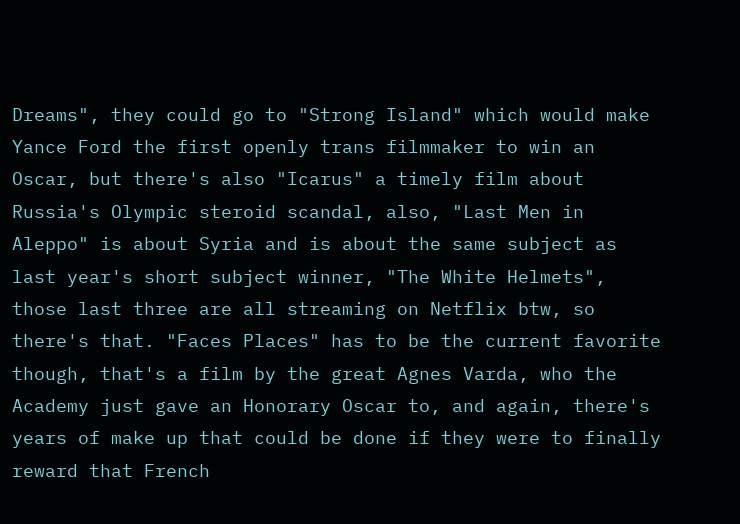Dreams", they could go to "Strong Island" which would make Yance Ford the first openly trans filmmaker to win an Oscar, but there's also "Icarus" a timely film about Russia's Olympic steroid scandal, also, "Last Men in Aleppo" is about Syria and is about the same subject as last year's short subject winner, "The White Helmets", those last three are all streaming on Netflix btw, so there's that. "Faces Places" has to be the current favorite though, that's a film by the great Agnes Varda, who the Academy just gave an Honorary Oscar to, and again, there's years of make up that could be done if they were to finally reward that French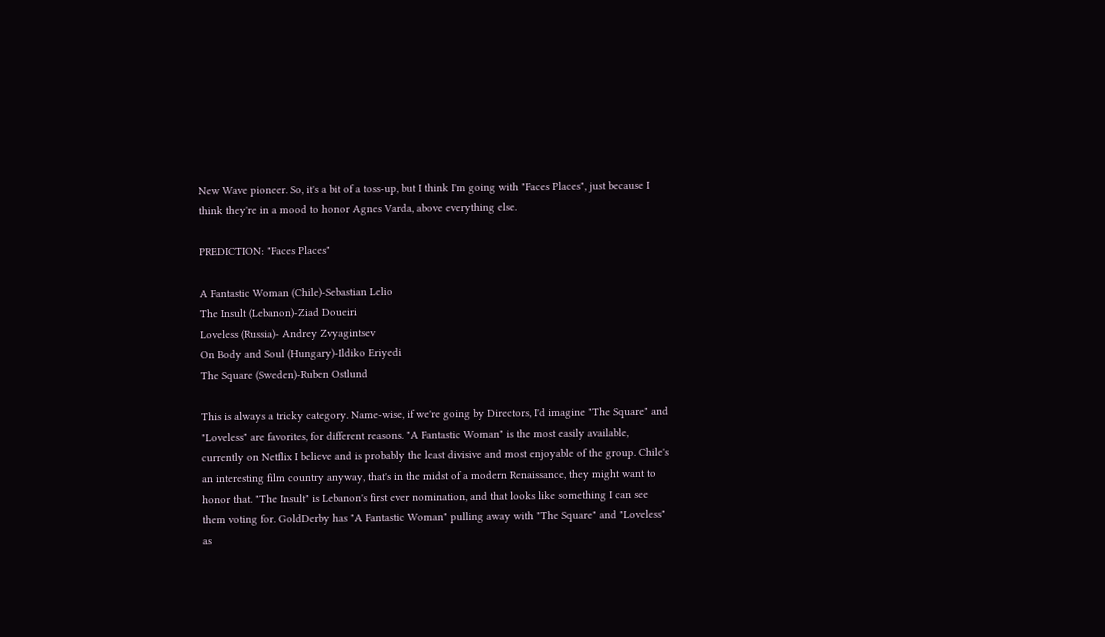New Wave pioneer. So, it's a bit of a toss-up, but I think I'm going with "Faces Places", just because I think they're in a mood to honor Agnes Varda, above everything else.

PREDICTION: "Faces Places"

A Fantastic Woman (Chile)-Sebastian Lelio
The Insult (Lebanon)-Ziad Doueiri
Loveless (Russia)- Andrey Zvyagintsev
On Body and Soul (Hungary)-Ildiko Eriyedi
The Square (Sweden)-Ruben Ostlund

This is always a tricky category. Name-wise, if we're going by Directors, I'd imagine "The Square" and "Loveless" are favorites, for different reasons. "A Fantastic Woman" is the most easily available, currently on Netflix I believe and is probably the least divisive and most enjoyable of the group. Chile's an interesting film country anyway, that's in the midst of a modern Renaissance, they might want to honor that. "The Insult" is Lebanon's first ever nomination, and that looks like something I can see them voting for. GoldDerby has "A Fantastic Woman" pulling away with "The Square" and "Loveless" as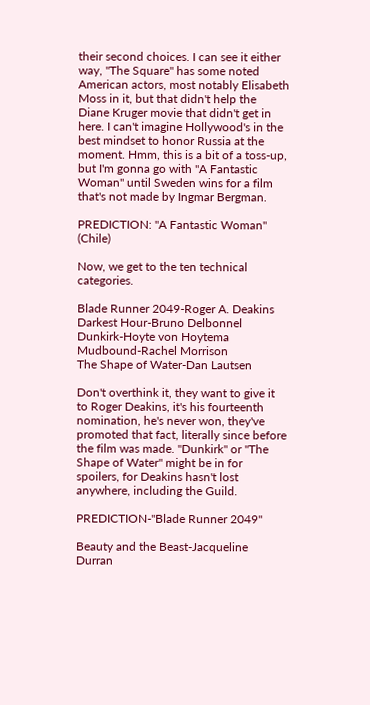their second choices. I can see it either way, "The Square" has some noted American actors, most notably Elisabeth Moss in it, but that didn't help the Diane Kruger movie that didn't get in here. I can't imagine Hollywood's in the best mindset to honor Russia at the moment. Hmm, this is a bit of a toss-up, but I'm gonna go with "A Fantastic Woman" until Sweden wins for a film that's not made by Ingmar Bergman.

PREDICTION: "A Fantastic Woman" (Chile)

Now, we get to the ten technical categories.

Blade Runner 2049-Roger A. Deakins
Darkest Hour-Bruno Delbonnel
Dunkirk-Hoyte von Hoytema
Mudbound-Rachel Morrison
The Shape of Water-Dan Lautsen

Don't overthink it, they want to give it to Roger Deakins, it's his fourteenth nomination, he's never won, they've promoted that fact, literally since before the film was made. "Dunkirk" or "The Shape of Water" might be in for spoilers, for Deakins hasn't lost anywhere, including the Guild.

PREDICTION-"Blade Runner 2049"

Beauty and the Beast-Jacqueline Durran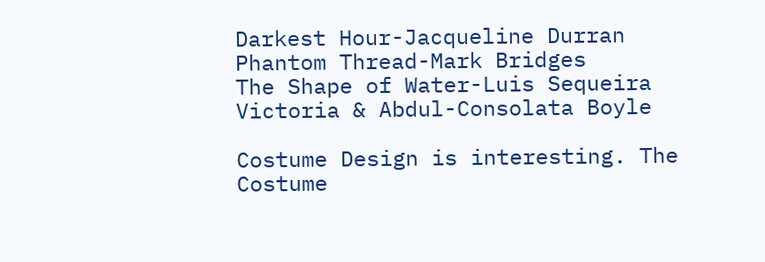Darkest Hour-Jacqueline Durran
Phantom Thread-Mark Bridges
The Shape of Water-Luis Sequeira
Victoria & Abdul-Consolata Boyle

Costume Design is interesting. The Costume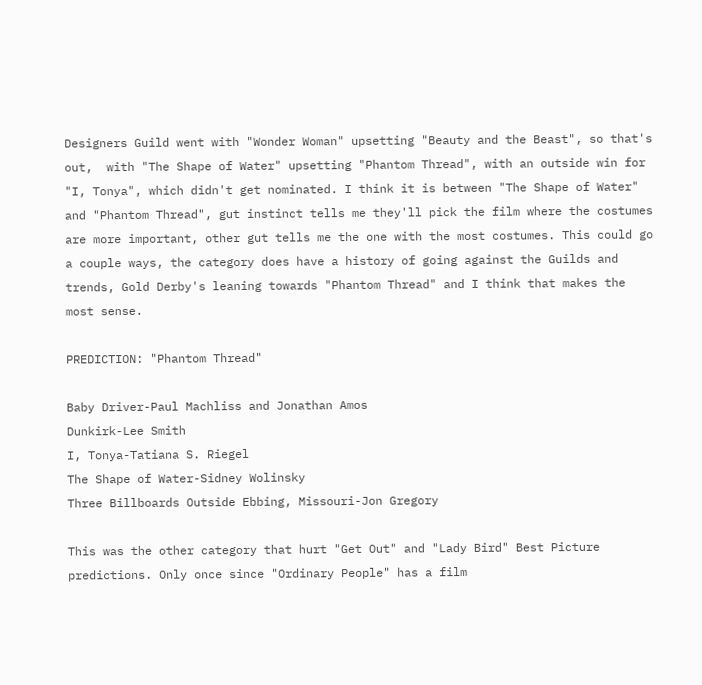Designers Guild went with "Wonder Woman" upsetting "Beauty and the Beast", so that's out,  with "The Shape of Water" upsetting "Phantom Thread", with an outside win for "I, Tonya", which didn't get nominated. I think it is between "The Shape of Water" and "Phantom Thread", gut instinct tells me they'll pick the film where the costumes are more important, other gut tells me the one with the most costumes. This could go a couple ways, the category does have a history of going against the Guilds and trends, Gold Derby's leaning towards "Phantom Thread" and I think that makes the most sense.

PREDICTION: "Phantom Thread"

Baby Driver-Paul Machliss and Jonathan Amos
Dunkirk-Lee Smith
I, Tonya-Tatiana S. Riegel
The Shape of Water-Sidney Wolinsky
Three Billboards Outside Ebbing, Missouri-Jon Gregory

This was the other category that hurt "Get Out" and "Lady Bird" Best Picture predictions. Only once since "Ordinary People" has a film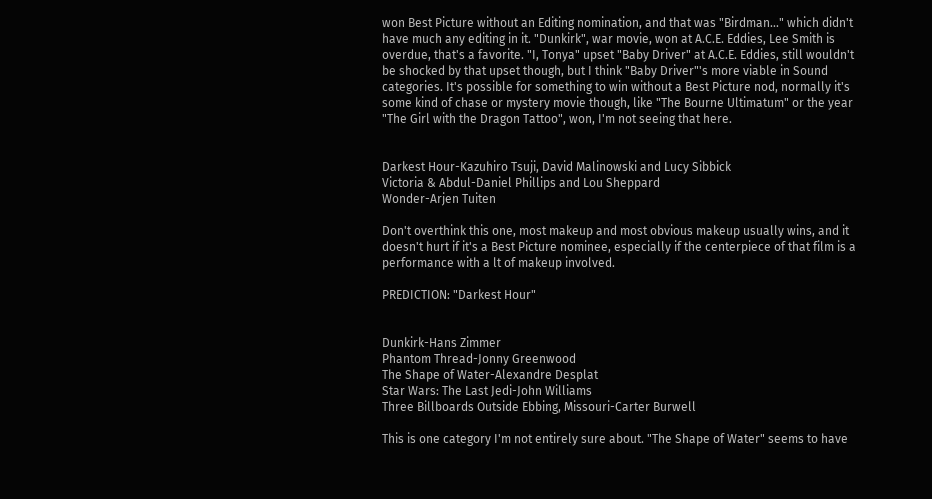won Best Picture without an Editing nomination, and that was "Birdman..." which didn't have much any editing in it. "Dunkirk", war movie, won at A.C.E. Eddies, Lee Smith is overdue, that's a favorite. "I, Tonya" upset "Baby Driver" at A.C.E. Eddies, still wouldn't be shocked by that upset though, but I think "Baby Driver"'s more viable in Sound categories. It's possible for something to win without a Best Picture nod, normally it's some kind of chase or mystery movie though, like "The Bourne Ultimatum" or the year "The Girl with the Dragon Tattoo", won, I'm not seeing that here.


Darkest Hour-Kazuhiro Tsuji, David Malinowski and Lucy Sibbick
Victoria & Abdul-Daniel Phillips and Lou Sheppard
Wonder-Arjen Tuiten

Don't overthink this one, most makeup and most obvious makeup usually wins, and it doesn't hurt if it's a Best Picture nominee, especially if the centerpiece of that film is a performance with a lt of makeup involved.

PREDICTION: "Darkest Hour"


Dunkirk-Hans Zimmer
Phantom Thread-Jonny Greenwood
The Shape of Water-Alexandre Desplat
Star Wars: The Last Jedi-John Williams
Three Billboards Outside Ebbing, Missouri-Carter Burwell

This is one category I'm not entirely sure about. "The Shape of Water" seems to have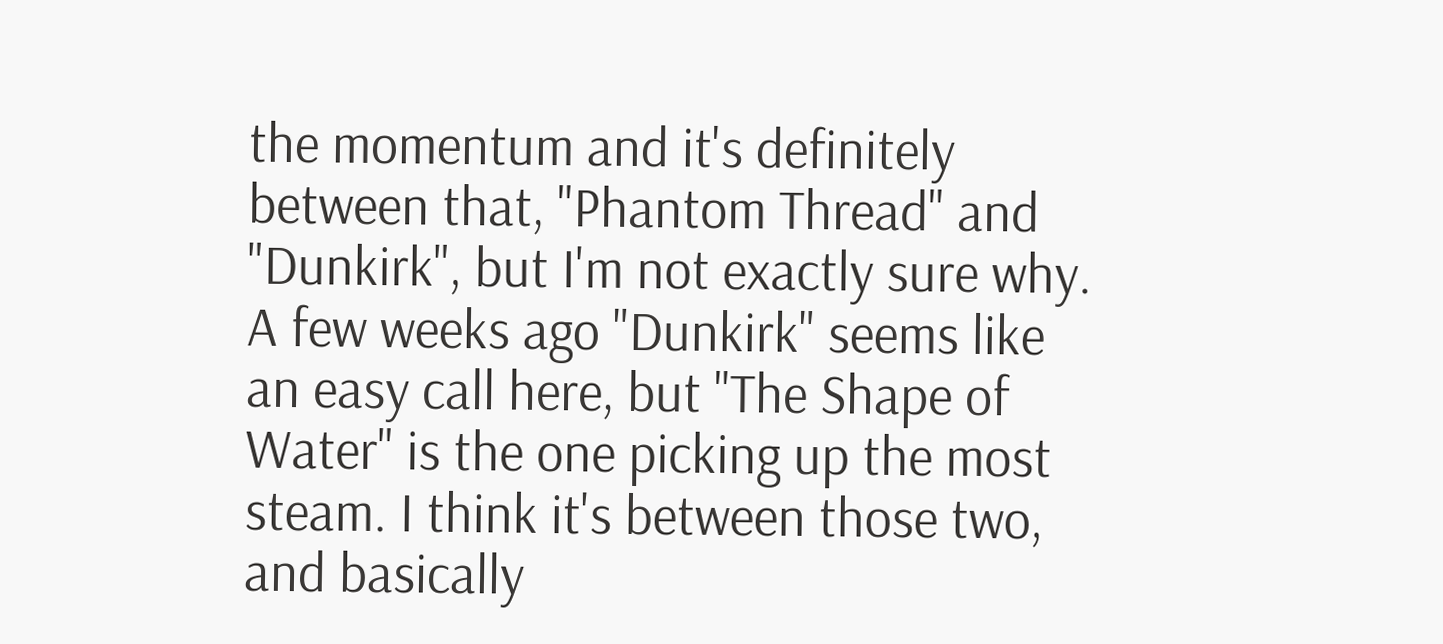the momentum and it's definitely between that, "Phantom Thread" and "Dunkirk", but I'm not exactly sure why. A few weeks ago "Dunkirk" seems like an easy call here, but "The Shape of Water" is the one picking up the most steam. I think it's between those two, and basically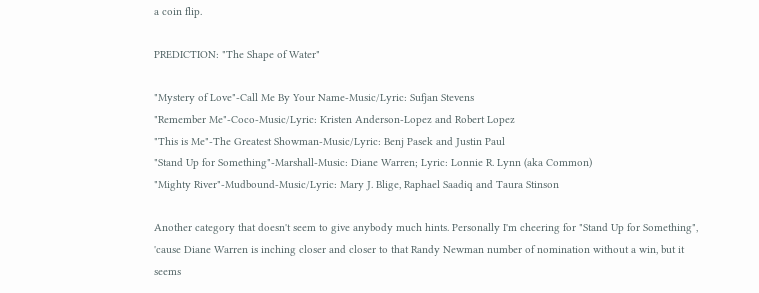a coin flip.

PREDICTION: "The Shape of Water"

"Mystery of Love"-Call Me By Your Name-Music/Lyric: Sufjan Stevens
"Remember Me"-Coco-Music/Lyric: Kristen Anderson-Lopez and Robert Lopez
"This is Me"-The Greatest Showman-Music/Lyric: Benj Pasek and Justin Paul
"Stand Up for Something"-Marshall-Music: Diane Warren; Lyric: Lonnie R. Lynn (aka Common)
"Mighty River"-Mudbound-Music/Lyric: Mary J. Blige, Raphael Saadiq and Taura Stinson

Another category that doesn't seem to give anybody much hints. Personally I'm cheering for "Stand Up for Something", 'cause Diane Warren is inching closer and closer to that Randy Newman number of nomination without a win, but it seems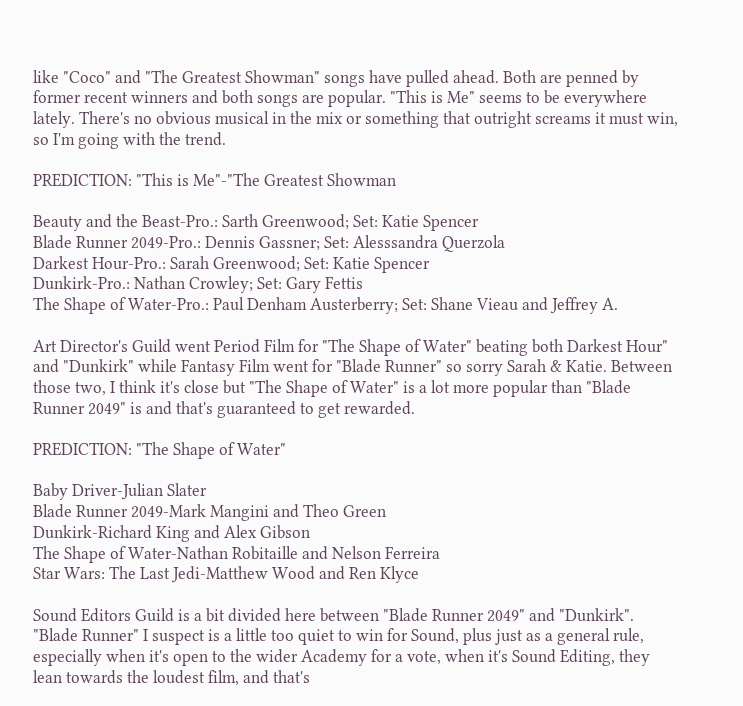like "Coco" and "The Greatest Showman" songs have pulled ahead. Both are penned by former recent winners and both songs are popular. "This is Me" seems to be everywhere lately. There's no obvious musical in the mix or something that outright screams it must win, so I'm going with the trend.

PREDICTION: "This is Me"-"The Greatest Showman

Beauty and the Beast-Pro.: Sarth Greenwood; Set: Katie Spencer
Blade Runner 2049-Pro.: Dennis Gassner; Set: Alesssandra Querzola
Darkest Hour-Pro.: Sarah Greenwood; Set: Katie Spencer
Dunkirk-Pro.: Nathan Crowley; Set: Gary Fettis
The Shape of Water-Pro.: Paul Denham Austerberry; Set: Shane Vieau and Jeffrey A.

Art Director's Guild went Period Film for "The Shape of Water" beating both Darkest Hour" and "Dunkirk" while Fantasy Film went for "Blade Runner" so sorry Sarah & Katie. Between those two, I think it's close but "The Shape of Water" is a lot more popular than "Blade Runner 2049" is and that's guaranteed to get rewarded.

PREDICTION: "The Shape of Water"

Baby Driver-Julian Slater
Blade Runner 2049-Mark Mangini and Theo Green
Dunkirk-Richard King and Alex Gibson
The Shape of Water-Nathan Robitaille and Nelson Ferreira
Star Wars: The Last Jedi-Matthew Wood and Ren Klyce

Sound Editors Guild is a bit divided here between "Blade Runner 2049" and "Dunkirk". "Blade Runner" I suspect is a little too quiet to win for Sound, plus just as a general rule, especially when it's open to the wider Academy for a vote, when it's Sound Editing, they lean towards the loudest film, and that's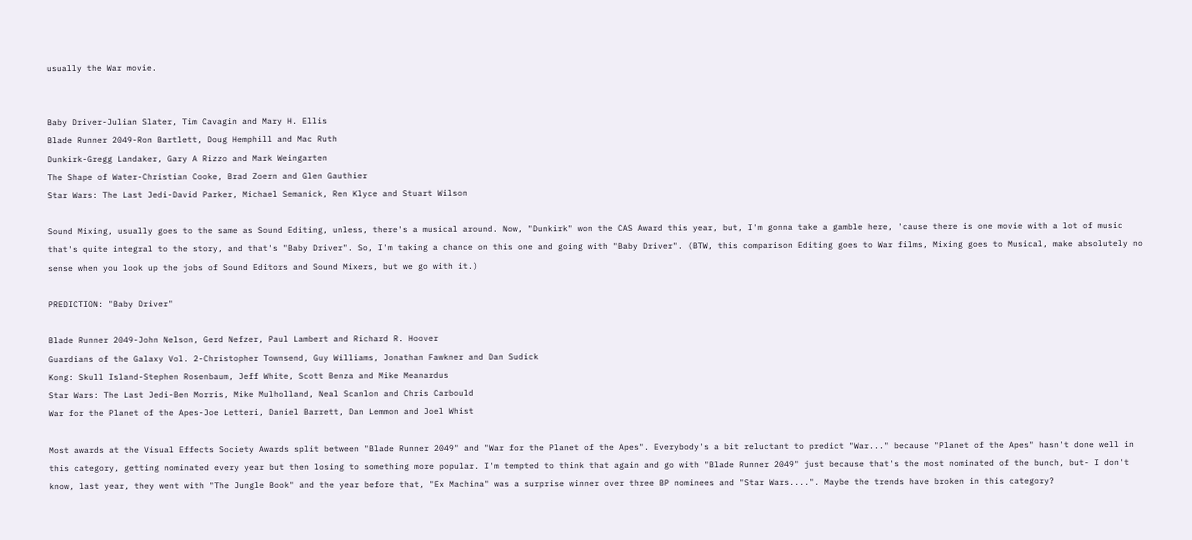usually the War movie.


Baby Driver-Julian Slater, Tim Cavagin and Mary H. Ellis
Blade Runner 2049-Ron Bartlett, Doug Hemphill and Mac Ruth
Dunkirk-Gregg Landaker, Gary A Rizzo and Mark Weingarten
The Shape of Water-Christian Cooke, Brad Zoern and Glen Gauthier
Star Wars: The Last Jedi-David Parker, Michael Semanick, Ren Klyce and Stuart Wilson

Sound Mixing, usually goes to the same as Sound Editing, unless, there's a musical around. Now, "Dunkirk" won the CAS Award this year, but, I'm gonna take a gamble here, 'cause there is one movie with a lot of music that's quite integral to the story, and that's "Baby Driver". So, I'm taking a chance on this one and going with "Baby Driver". (BTW, this comparison Editing goes to War films, Mixing goes to Musical, make absolutely no sense when you look up the jobs of Sound Editors and Sound Mixers, but we go with it.)

PREDICTION: "Baby Driver"

Blade Runner 2049-John Nelson, Gerd Nefzer, Paul Lambert and Richard R. Hoover
Guardians of the Galaxy Vol. 2-Christopher Townsend, Guy Williams, Jonathan Fawkner and Dan Sudick
Kong: Skull Island-Stephen Rosenbaum, Jeff White, Scott Benza and Mike Meanardus
Star Wars: The Last Jedi-Ben Morris, Mike Mulholland, Neal Scanlon and Chris Carbould
War for the Planet of the Apes-Joe Letteri, Daniel Barrett, Dan Lemmon and Joel Whist

Most awards at the Visual Effects Society Awards split between "Blade Runner 2049" and "War for the Planet of the Apes". Everybody's a bit reluctant to predict "War..." because "Planet of the Apes" hasn't done well in this category, getting nominated every year but then losing to something more popular. I'm tempted to think that again and go with "Blade Runner 2049" just because that's the most nominated of the bunch, but- I don't know, last year, they went with "The Jungle Book" and the year before that, "Ex Machina" was a surprise winner over three BP nominees and "Star Wars....". Maybe the trends have broken in this category?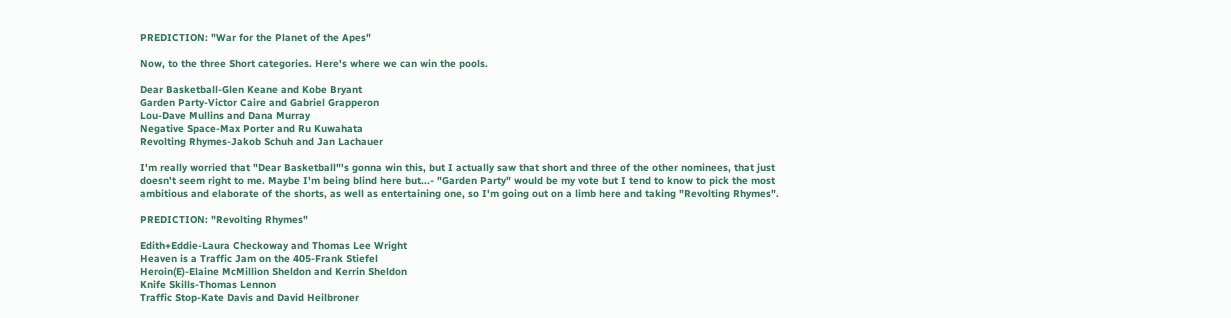PREDICTION: "War for the Planet of the Apes"

Now, to the three Short categories. Here's where we can win the pools.

Dear Basketball-Glen Keane and Kobe Bryant
Garden Party-Victor Caire and Gabriel Grapperon
Lou-Dave Mullins and Dana Murray
Negative Space-Max Porter and Ru Kuwahata
Revolting Rhymes-Jakob Schuh and Jan Lachauer

I'm really worried that "Dear Basketball"'s gonna win this, but I actually saw that short and three of the other nominees, that just doesn't seem right to me. Maybe I'm being blind here but...- "Garden Party" would be my vote but I tend to know to pick the most ambitious and elaborate of the shorts, as well as entertaining one, so I'm going out on a limb here and taking "Revolting Rhymes".

PREDICTION: "Revolting Rhymes"

Edith+Eddie-Laura Checkoway and Thomas Lee Wright
Heaven is a Traffic Jam on the 405-Frank Stiefel
Heroin(E)-Elaine McMillion Sheldon and Kerrin Sheldon
Knife Skills-Thomas Lennon
Traffic Stop-Kate Davis and David Heilbroner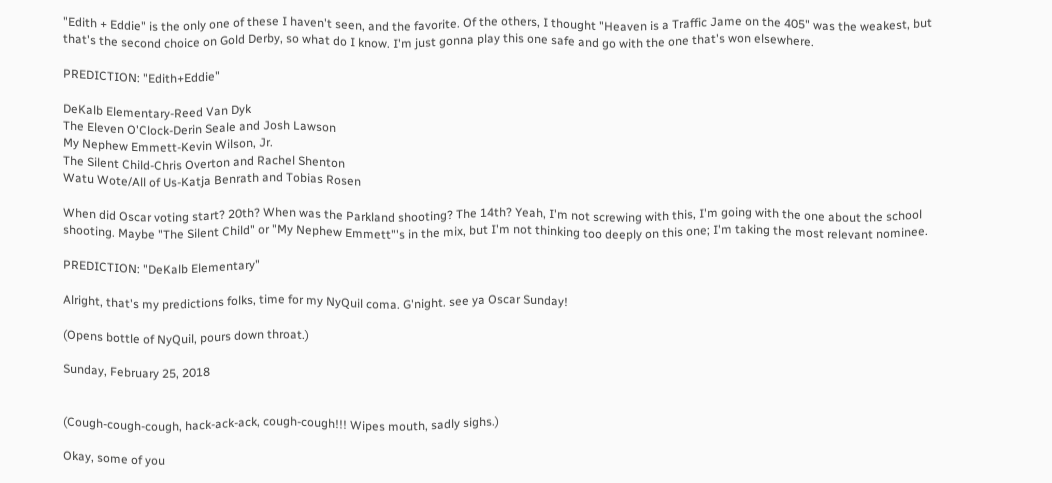"Edith + Eddie" is the only one of these I haven't seen, and the favorite. Of the others, I thought "Heaven is a Traffic Jame on the 405" was the weakest, but that's the second choice on Gold Derby, so what do I know. I'm just gonna play this one safe and go with the one that's won elsewhere.

PREDICTION: "Edith+Eddie"

DeKalb Elementary-Reed Van Dyk
The Eleven O'Clock-Derin Seale and Josh Lawson
My Nephew Emmett-Kevin Wilson, Jr.
The Silent Child-Chris Overton and Rachel Shenton
Watu Wote/All of Us-Katja Benrath and Tobias Rosen

When did Oscar voting start? 20th? When was the Parkland shooting? The 14th? Yeah, I'm not screwing with this, I'm going with the one about the school shooting. Maybe "The Silent Child" or "My Nephew Emmett"'s in the mix, but I'm not thinking too deeply on this one; I'm taking the most relevant nominee.

PREDICTION: "DeKalb Elementary"

Alright, that's my predictions folks, time for my NyQuil coma. G'night. see ya Oscar Sunday!

(Opens bottle of NyQuil, pours down throat.)

Sunday, February 25, 2018


(Cough-cough-cough, hack-ack-ack, cough-cough!!! Wipes mouth, sadly sighs.)

Okay, some of you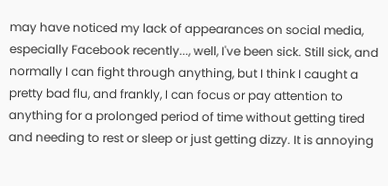may have noticed my lack of appearances on social media, especially Facebook recently..., well, I've been sick. Still sick, and normally I can fight through anything, but I think I caught a pretty bad flu, and frankly, I can focus or pay attention to anything for a prolonged period of time without getting tired and needing to rest or sleep or just getting dizzy. It is annoying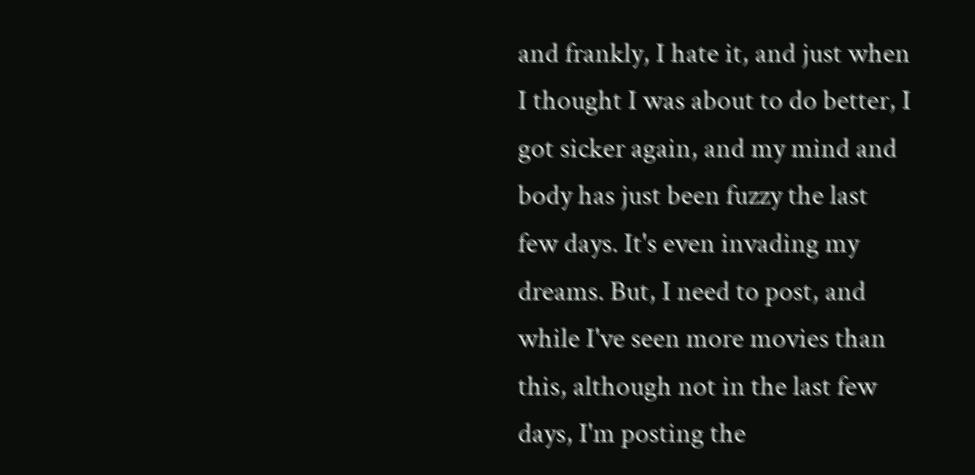and frankly, I hate it, and just when I thought I was about to do better, I got sicker again, and my mind and body has just been fuzzy the last few days. It's even invading my dreams. But, I need to post, and while I've seen more movies than this, although not in the last few days, I'm posting the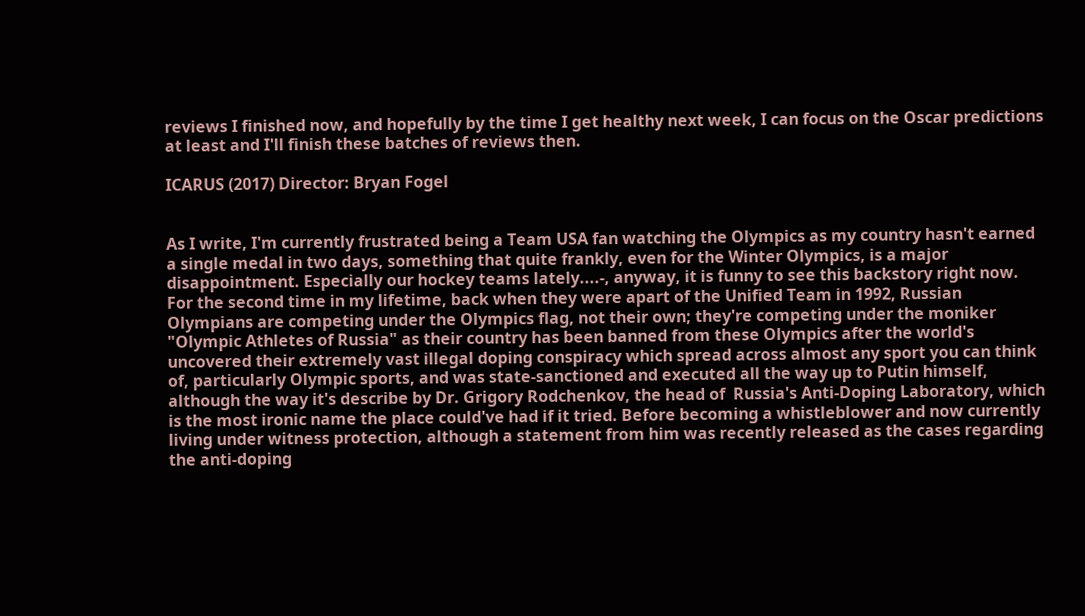reviews I finished now, and hopefully by the time I get healthy next week, I can focus on the Oscar predictions at least and I'll finish these batches of reviews then.

ICARUS (2017) Director: Bryan Fogel


As I write, I'm currently frustrated being a Team USA fan watching the Olympics as my country hasn't earned a single medal in two days, something that quite frankly, even for the Winter Olympics, is a major disappointment. Especially our hockey teams lately....-, anyway, it is funny to see this backstory right now. For the second time in my lifetime, back when they were apart of the Unified Team in 1992, Russian Olympians are competing under the Olympics flag, not their own; they're competing under the moniker "Olympic Athletes of Russia" as their country has been banned from these Olympics after the world's uncovered their extremely vast illegal doping conspiracy which spread across almost any sport you can think of, particularly Olympic sports, and was state-sanctioned and executed all the way up to Putin himself, although the way it's describe by Dr. Grigory Rodchenkov, the head of  Russia's Anti-Doping Laboratory, which is the most ironic name the place could've had if it tried. Before becoming a whistleblower and now currently living under witness protection, although a statement from him was recently released as the cases regarding the anti-doping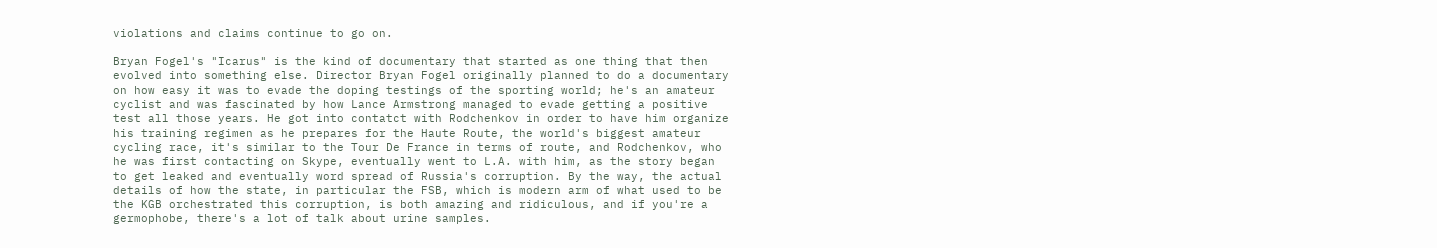violations and claims continue to go on.

Bryan Fogel's "Icarus" is the kind of documentary that started as one thing that then evolved into something else. Director Bryan Fogel originally planned to do a documentary on how easy it was to evade the doping testings of the sporting world; he's an amateur cyclist and was fascinated by how Lance Armstrong managed to evade getting a positive test all those years. He got into contatct with Rodchenkov in order to have him organize his training regimen as he prepares for the Haute Route, the world's biggest amateur cycling race, it's similar to the Tour De France in terms of route, and Rodchenkov, who he was first contacting on Skype, eventually went to L.A. with him, as the story began to get leaked and eventually word spread of Russia's corruption. By the way, the actual details of how the state, in particular the FSB, which is modern arm of what used to be the KGB orchestrated this corruption, is both amazing and ridiculous, and if you're a germophobe, there's a lot of talk about urine samples.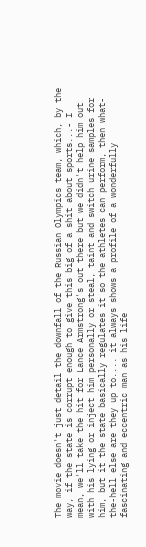The movie doesn't just detail the downfall of the Russian Olympics team, which, by the way, if the state is corrupt enough to give this big of a shit about sports...- I mean, we'll take the hit for Lance Armstrong's out there but we didn't help him out with his lying or inject him personally or steal, taint and switch urine samples for him, but it the state basically regulates it so the athletes can perform, then what-the-hell else are they up to.... it always shows a profile of a wonderfully fascinating and eccentric man as his life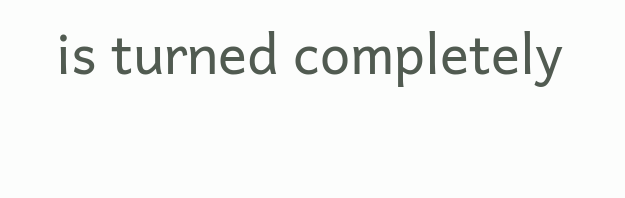is turned completely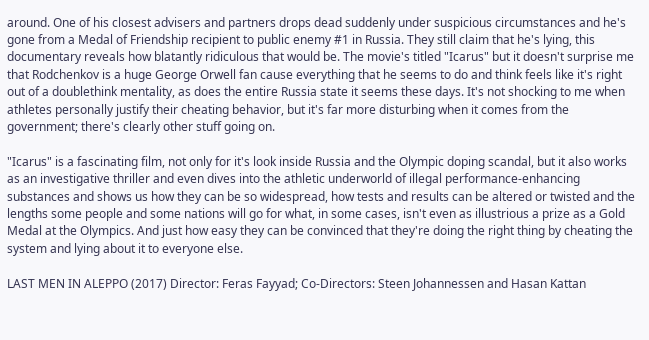around. One of his closest advisers and partners drops dead suddenly under suspicious circumstances and he's gone from a Medal of Friendship recipient to public enemy #1 in Russia. They still claim that he's lying, this documentary reveals how blatantly ridiculous that would be. The movie's titled "Icarus" but it doesn't surprise me that Rodchenkov is a huge George Orwell fan cause everything that he seems to do and think feels like it's right out of a doublethink mentality, as does the entire Russia state it seems these days. It's not shocking to me when athletes personally justify their cheating behavior, but it's far more disturbing when it comes from the government; there's clearly other stuff going on.

"Icarus" is a fascinating film, not only for it's look inside Russia and the Olympic doping scandal, but it also works as an investigative thriller and even dives into the athletic underworld of illegal performance-enhancing substances and shows us how they can be so widespread, how tests and results can be altered or twisted and the lengths some people and some nations will go for what, in some cases, isn't even as illustrious a prize as a Gold Medal at the Olympics. And just how easy they can be convinced that they're doing the right thing by cheating the system and lying about it to everyone else.

LAST MEN IN ALEPPO (2017) Director: Feras Fayyad; Co-Directors: Steen Johannessen and Hasan Kattan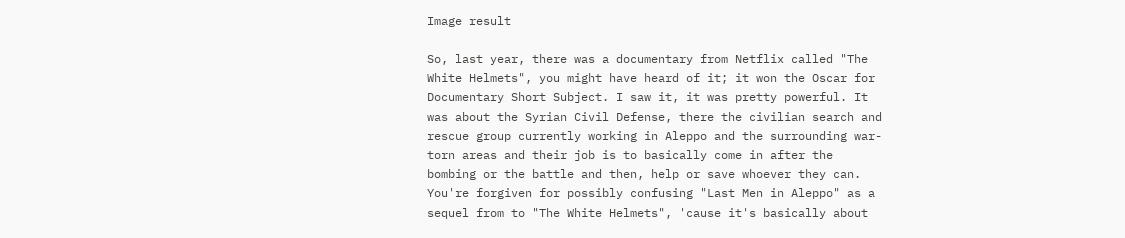Image result

So, last year, there was a documentary from Netflix called "The White Helmets", you might have heard of it; it won the Oscar for Documentary Short Subject. I saw it, it was pretty powerful. It was about the Syrian Civil Defense, there the civilian search and rescue group currently working in Aleppo and the surrounding war-torn areas and their job is to basically come in after the bombing or the battle and then, help or save whoever they can. You're forgiven for possibly confusing "Last Men in Aleppo" as a sequel from to "The White Helmets", 'cause it's basically about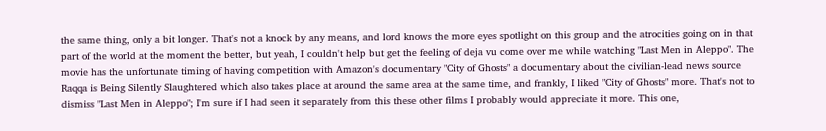the same thing, only a bit longer. That's not a knock by any means, and lord knows the more eyes spotlight on this group and the atrocities going on in that part of the world at the moment the better, but yeah, I couldn't help but get the feeling of deja vu come over me while watching "Last Men in Aleppo". The movie has the unfortunate timing of having competition with Amazon's documentary "City of Ghosts" a documentary about the civilian-lead news source Raqqa is Being Silently Slaughtered which also takes place at around the same area at the same time, and frankly, I liked "City of Ghosts" more. That's not to dismiss "Last Men in Aleppo"; I'm sure if I had seen it separately from this these other films I probably would appreciate it more. This one,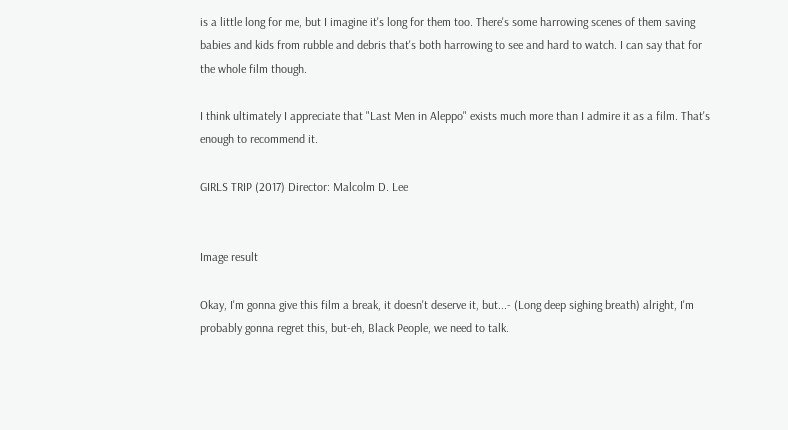is a little long for me, but I imagine it's long for them too. There's some harrowing scenes of them saving babies and kids from rubble and debris that's both harrowing to see and hard to watch. I can say that for the whole film though.

I think ultimately I appreciate that "Last Men in Aleppo" exists much more than I admire it as a film. That's enough to recommend it.

GIRLS TRIP (2017) Director: Malcolm D. Lee


Image result

Okay, I'm gonna give this film a break, it doesn't deserve it, but...- (Long deep sighing breath) alright, I'm probably gonna regret this, but-eh, Black People, we need to talk.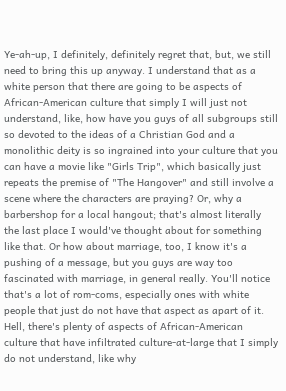Ye-ah-up, I definitely, definitely regret that, but, we still need to bring this up anyway. I understand that as a white person that there are going to be aspects of African-American culture that simply I will just not understand, like, how have you guys of all subgroups still so devoted to the ideas of a Christian God and a monolithic deity is so ingrained into your culture that you can have a movie like "Girls Trip", which basically just repeats the premise of "The Hangover" and still involve a scene where the characters are praying? Or, why a barbershop for a local hangout; that's almost literally the last place I would've thought about for something like that. Or how about marriage, too, I know it's a pushing of a message, but you guys are way too fascinated with marriage, in general really. You'll notice that's a lot of rom-coms, especially ones with white people that just do not have that aspect as apart of it.  Hell, there's plenty of aspects of African-American culture that have infiltrated culture-at-large that I simply do not understand, like why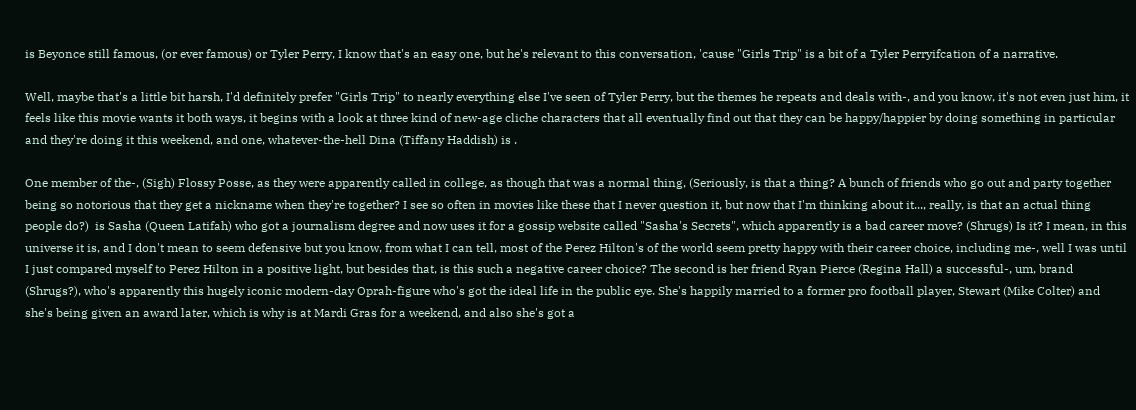is Beyonce still famous, (or ever famous) or Tyler Perry, I know that's an easy one, but he's relevant to this conversation, 'cause "Girls Trip" is a bit of a Tyler Perryifcation of a narrative.

Well, maybe that's a little bit harsh, I'd definitely prefer "Girls Trip" to nearly everything else I've seen of Tyler Perry, but the themes he repeats and deals with-, and you know, it's not even just him, it feels like this movie wants it both ways, it begins with a look at three kind of new-age cliche characters that all eventually find out that they can be happy/happier by doing something in particular and they're doing it this weekend, and one, whatever-the-hell Dina (Tiffany Haddish) is .

One member of the-, (Sigh) Flossy Posse, as they were apparently called in college, as though that was a normal thing, (Seriously, is that a thing? A bunch of friends who go out and party together being so notorious that they get a nickname when they're together? I see so often in movies like these that I never question it, but now that I'm thinking about it..., really, is that an actual thing people do?)  is Sasha (Queen Latifah) who got a journalism degree and now uses it for a gossip website called "Sasha's Secrets", which apparently is a bad career move? (Shrugs) Is it? I mean, in this universe it is, and I don't mean to seem defensive but you know, from what I can tell, most of the Perez Hilton's of the world seem pretty happy with their career choice, including me-, well I was until I just compared myself to Perez Hilton in a positive light, but besides that, is this such a negative career choice? The second is her friend Ryan Pierce (Regina Hall) a successful-, um, brand (Shrugs?), who's apparently this hugely iconic modern-day Oprah-figure who's got the ideal life in the public eye. She's happily married to a former pro football player, Stewart (Mike Colter) and she's being given an award later, which is why is at Mardi Gras for a weekend, and also she's got a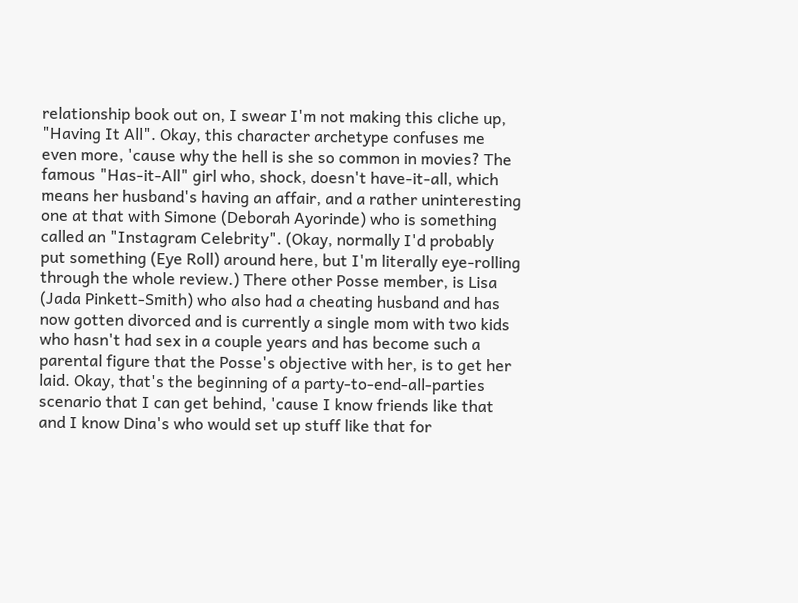relationship book out on, I swear I'm not making this cliche up, "Having It All". Okay, this character archetype confuses me even more, 'cause why the hell is she so common in movies? The famous "Has-it-All" girl who, shock, doesn't have-it-all, which means her husband's having an affair, and a rather uninteresting one at that with Simone (Deborah Ayorinde) who is something called an "Instagram Celebrity". (Okay, normally I'd probably put something (Eye Roll) around here, but I'm literally eye-rolling through the whole review.) There other Posse member, is Lisa (Jada Pinkett-Smith) who also had a cheating husband and has now gotten divorced and is currently a single mom with two kids who hasn't had sex in a couple years and has become such a parental figure that the Posse's objective with her, is to get her laid. Okay, that's the beginning of a party-to-end-all-parties scenario that I can get behind, 'cause I know friends like that and I know Dina's who would set up stuff like that for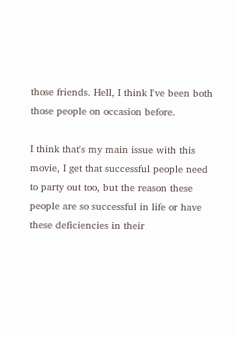those friends. Hell, I think I've been both those people on occasion before.

I think that's my main issue with this movie, I get that successful people need to party out too, but the reason these people are so successful in life or have these deficiencies in their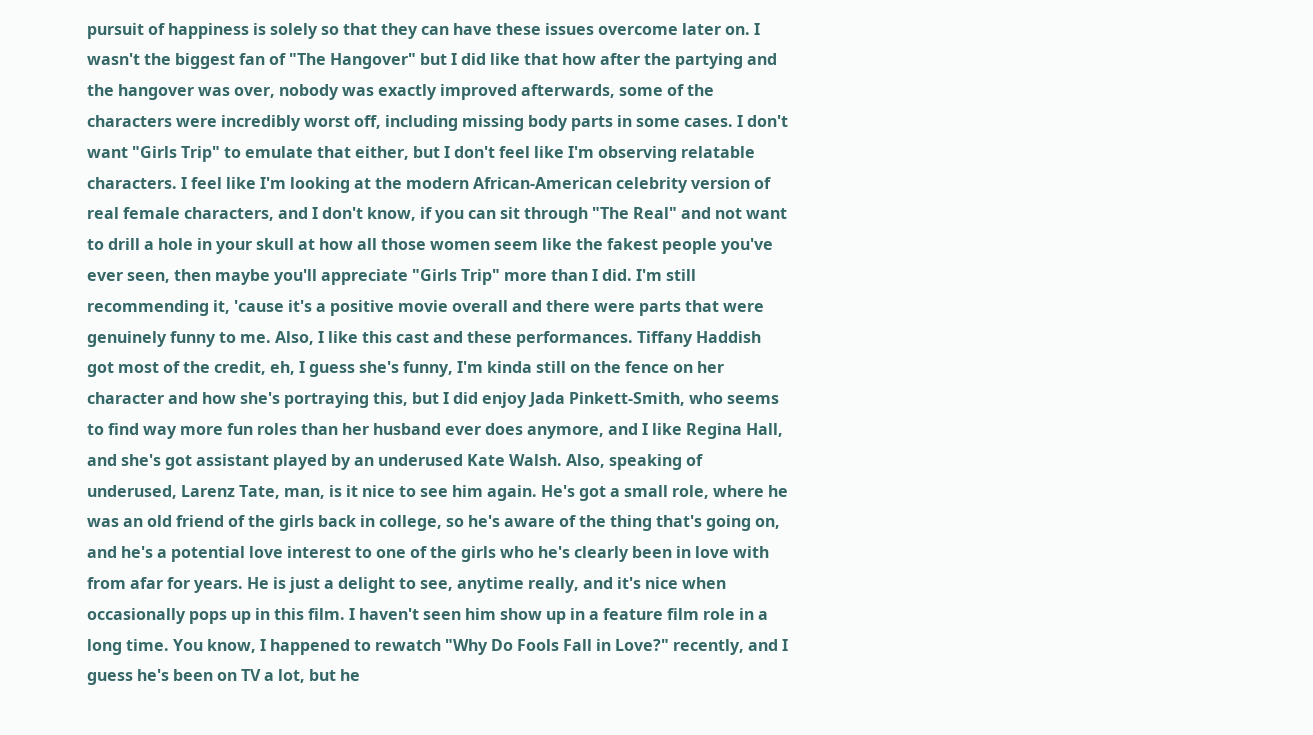pursuit of happiness is solely so that they can have these issues overcome later on. I wasn't the biggest fan of "The Hangover" but I did like that how after the partying and the hangover was over, nobody was exactly improved afterwards, some of the characters were incredibly worst off, including missing body parts in some cases. I don't want "Girls Trip" to emulate that either, but I don't feel like I'm observing relatable characters. I feel like I'm looking at the modern African-American celebrity version of real female characters, and I don't know, if you can sit through "The Real" and not want to drill a hole in your skull at how all those women seem like the fakest people you've ever seen, then maybe you'll appreciate "Girls Trip" more than I did. I'm still recommending it, 'cause it's a positive movie overall and there were parts that were genuinely funny to me. Also, I like this cast and these performances. Tiffany Haddish got most of the credit, eh, I guess she's funny, I'm kinda still on the fence on her character and how she's portraying this, but I did enjoy Jada Pinkett-Smith, who seems to find way more fun roles than her husband ever does anymore, and I like Regina Hall, and she's got assistant played by an underused Kate Walsh. Also, speaking of underused, Larenz Tate, man, is it nice to see him again. He's got a small role, where he was an old friend of the girls back in college, so he's aware of the thing that's going on, and he's a potential love interest to one of the girls who he's clearly been in love with from afar for years. He is just a delight to see, anytime really, and it's nice when occasionally pops up in this film. I haven't seen him show up in a feature film role in a long time. You know, I happened to rewatch "Why Do Fools Fall in Love?" recently, and I guess he's been on TV a lot, but he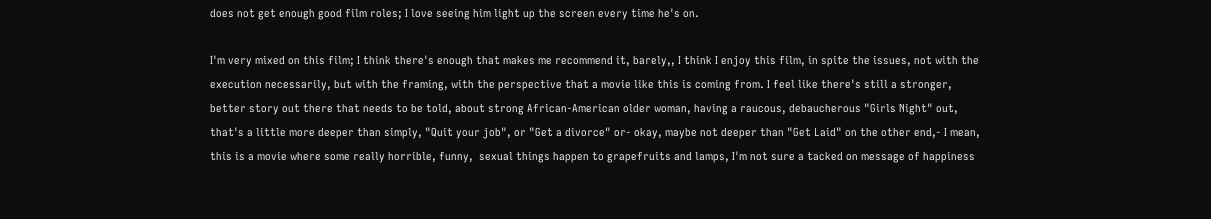does not get enough good film roles; I love seeing him light up the screen every time he's on.

I'm very mixed on this film; I think there's enough that makes me recommend it, barely,, I think I enjoy this film, in spite the issues, not with the execution necessarily, but with the framing, with the perspective that a movie like this is coming from. I feel like there's still a stronger, better story out there that needs to be told, about strong African-American older woman, having a raucous, debaucherous "Girls Night" out, that's a little more deeper than simply, "Quit your job", or "Get a divorce" or- okay, maybe not deeper than "Get Laid" on the other end,- I mean, this is a movie where some really horrible, funny,  sexual things happen to grapefruits and lamps, I'm not sure a tacked on message of happiness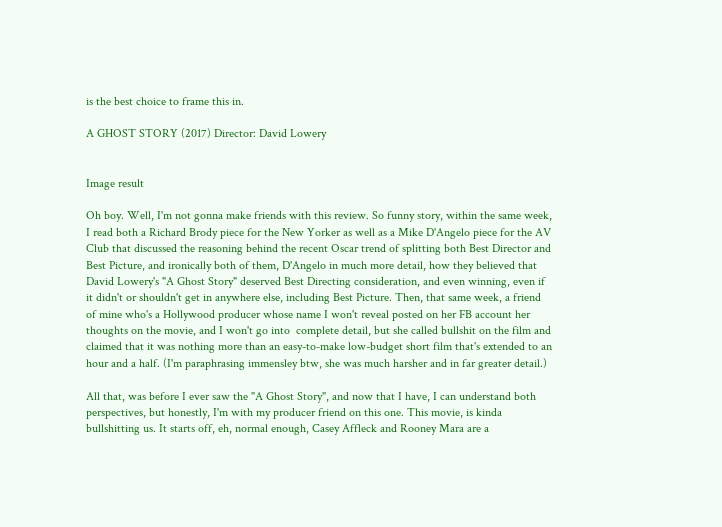is the best choice to frame this in.

A GHOST STORY (2017) Director: David Lowery


Image result

Oh boy. Well, I'm not gonna make friends with this review. So funny story, within the same week, I read both a Richard Brody piece for the New Yorker as well as a Mike D'Angelo piece for the AV Club that discussed the reasoning behind the recent Oscar trend of splitting both Best Director and Best Picture, and ironically both of them, D'Angelo in much more detail, how they believed that David Lowery's "A Ghost Story" deserved Best Directing consideration, and even winning, even if it didn't or shouldn't get in anywhere else, including Best Picture. Then, that same week, a friend of mine who's a Hollywood producer whose name I won't reveal posted on her FB account her thoughts on the movie, and I won't go into  complete detail, but she called bullshit on the film and claimed that it was nothing more than an easy-to-make low-budget short film that's extended to an hour and a half. (I'm paraphrasing immensley btw, she was much harsher and in far greater detail.)

All that, was before I ever saw the "A Ghost Story", and now that I have, I can understand both perspectives, but honestly, I'm with my producer friend on this one. This movie, is kinda bullshitting us. It starts off, eh, normal enough, Casey Affleck and Rooney Mara are a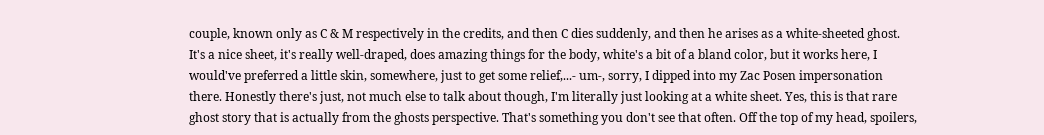couple, known only as C & M respectively in the credits, and then C dies suddenly, and then he arises as a white-sheeted ghost. It's a nice sheet, it's really well-draped, does amazing things for the body, white's a bit of a bland color, but it works here, I would've preferred a little skin, somewhere, just to get some relief,...- um-, sorry, I dipped into my Zac Posen impersonation there. Honestly there's just, not much else to talk about though, I'm literally just looking at a white sheet. Yes, this is that rare ghost story that is actually from the ghosts perspective. That's something you don't see that often. Off the top of my head, spoilers,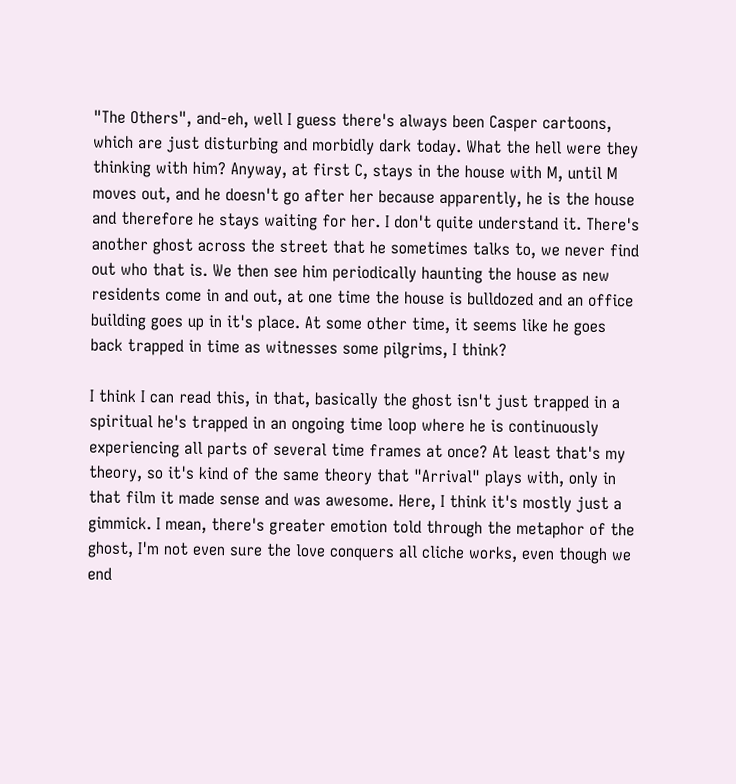"The Others", and-eh, well I guess there's always been Casper cartoons, which are just disturbing and morbidly dark today. What the hell were they thinking with him? Anyway, at first C, stays in the house with M, until M moves out, and he doesn't go after her because apparently, he is the house and therefore he stays waiting for her. I don't quite understand it. There's another ghost across the street that he sometimes talks to, we never find out who that is. We then see him periodically haunting the house as new residents come in and out, at one time the house is bulldozed and an office building goes up in it's place. At some other time, it seems like he goes back trapped in time as witnesses some pilgrims, I think?

I think I can read this, in that, basically the ghost isn't just trapped in a spiritual he's trapped in an ongoing time loop where he is continuously experiencing all parts of several time frames at once? At least that's my theory, so it's kind of the same theory that "Arrival" plays with, only in that film it made sense and was awesome. Here, I think it's mostly just a gimmick. I mean, there's greater emotion told through the metaphor of the ghost, I'm not even sure the love conquers all cliche works, even though we end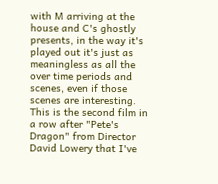with M arriving at the house and C's ghostly presents, in the way it's played out it's just as meaningless as all the over time periods and scenes, even if those scenes are interesting. This is the second film in a row after "Pete's Dragon" from Director David Lowery that I've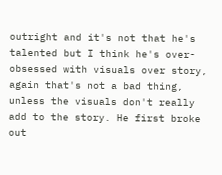outright and it's not that he's talented but I think he's over-obsessed with visuals over story, again that's not a bad thing, unless the visuals don't really add to the story. He first broke out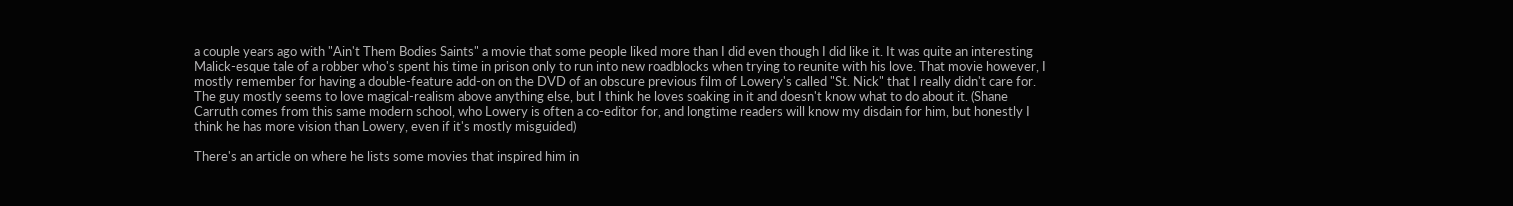a couple years ago with "Ain't Them Bodies Saints" a movie that some people liked more than I did even though I did like it. It was quite an interesting Malick-esque tale of a robber who's spent his time in prison only to run into new roadblocks when trying to reunite with his love. That movie however, I mostly remember for having a double-feature add-on on the DVD of an obscure previous film of Lowery's called "St. Nick" that I really didn't care for. The guy mostly seems to love magical-realism above anything else, but I think he loves soaking in it and doesn't know what to do about it. (Shane Carruth comes from this same modern school, who Lowery is often a co-editor for, and longtime readers will know my disdain for him, but honestly I think he has more vision than Lowery, even if it's mostly misguided)

There's an article on where he lists some movies that inspired him in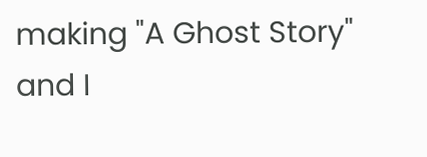making "A Ghost Story" and I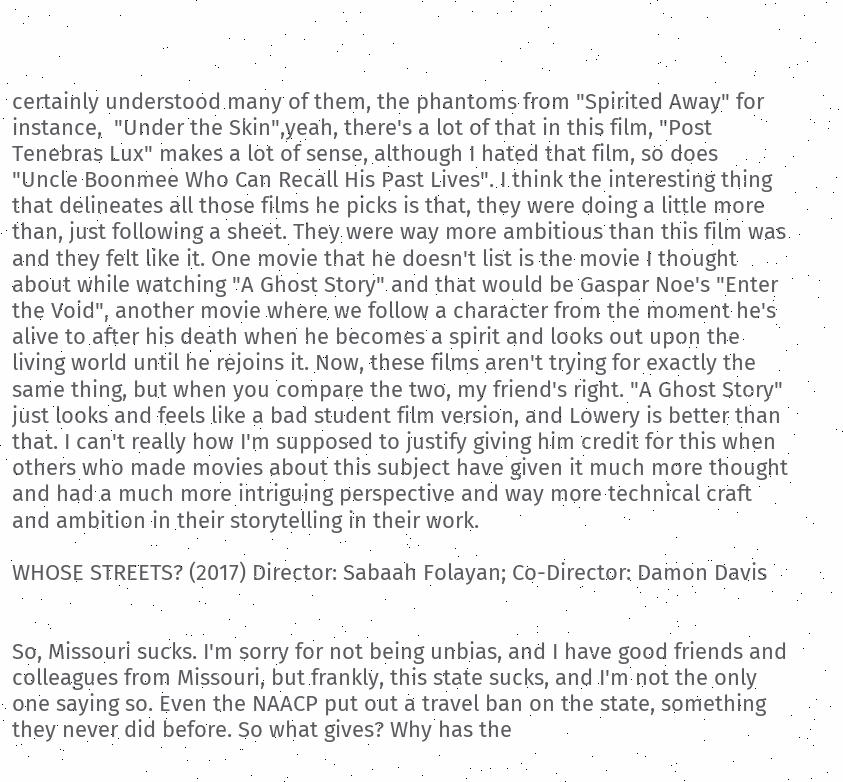certainly understood many of them, the phantoms from "Spirited Away" for instance,  "Under the Skin",yeah, there's a lot of that in this film, "Post Tenebras Lux" makes a lot of sense, although I hated that film, so does "Uncle Boonmee Who Can Recall His Past Lives". I think the interesting thing that delineates all those films he picks is that, they were doing a little more than, just following a sheet. They were way more ambitious than this film was and they felt like it. One movie that he doesn't list is the movie I thought about while watching "A Ghost Story" and that would be Gaspar Noe's "Enter the Void", another movie where we follow a character from the moment he's alive to after his death when he becomes a spirit and looks out upon the living world until he rejoins it. Now, these films aren't trying for exactly the same thing, but when you compare the two, my friend's right. "A Ghost Story" just looks and feels like a bad student film version, and Lowery is better than that. I can't really how I'm supposed to justify giving him credit for this when others who made movies about this subject have given it much more thought and had a much more intriguing perspective and way more technical craft and ambition in their storytelling in their work.

WHOSE STREETS? (2017) Director: Sabaah Folayan; Co-Director: Damon Davis


So, Missouri sucks. I'm sorry for not being unbias, and I have good friends and colleagues from Missouri, but frankly, this state sucks, and I'm not the only one saying so. Even the NAACP put out a travel ban on the state, something they never did before. So what gives? Why has the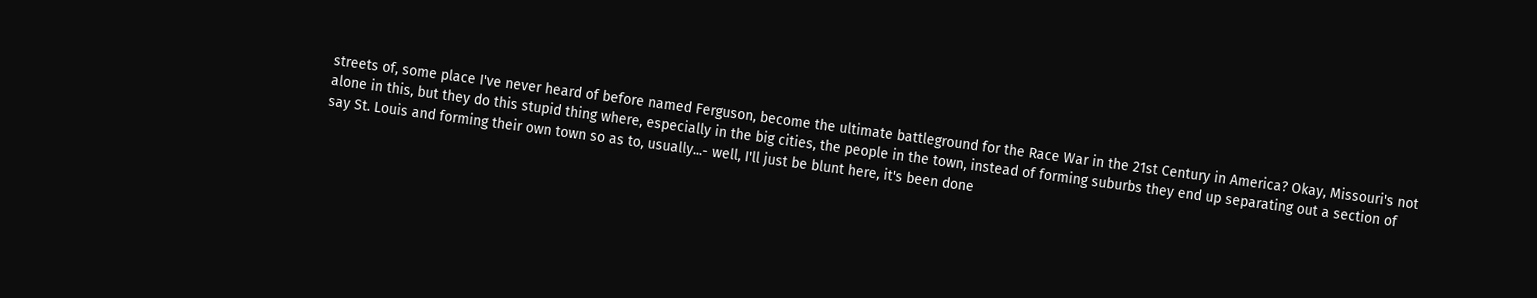streets of, some place I've never heard of before named Ferguson, become the ultimate battleground for the Race War in the 21st Century in America? Okay, Missouri's not alone in this, but they do this stupid thing where, especially in the big cities, the people in the town, instead of forming suburbs they end up separating out a section of say St. Louis and forming their own town so as to, usually...- well, I'll just be blunt here, it's been done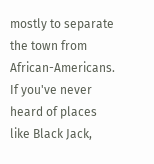mostly to separate the town from African-Americans. If you've never heard of places like Black Jack,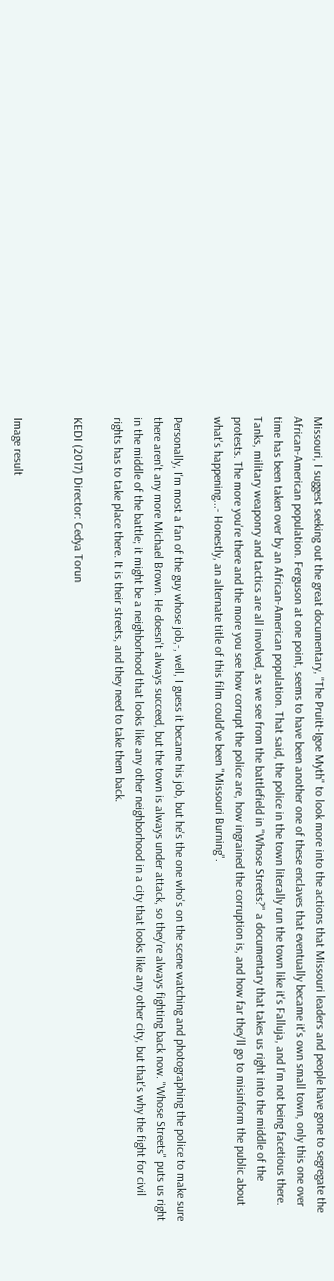Missouri, I suggest seeking out the great documentary, "The Pruitt-Igoe Myth" to look more into the actions that Missouri leaders and people have gone to segregate the African-American population. Ferguson at one point, seems to have been another one of these enclaves that eventually became it's own small town, only this one over time has been taken over by an African-American population. That said, the police in the town literally run the town like it's Falluja, and I'm not being facetious there. Tanks, military weaponry and tactics are all involved, as we see from the battlefield in "Whose Streets?" a documentary that takes us right into the middle of the protests. The more you're there and the more you see how corrupt the police are, how ingrained the corruption is, and how far they'll go to misinform the public about what's happening...- Honestly, an alternate title of this film could've been "Missouri Burning".

Personally, I'm most a fan of the guy whose job,-, well, I guess it became his job, but he's the one who's on the scene watching and photographing the police to make sure there aren't any more Michael Brown. He doesn't always succeed, but the town is always under attack, so they're always fighting back now. "Whose Streets" puts us right in the middle of the battle; it might be a neighborhood that looks like any other neighborhood in a city that looks like any other city, but that's why the fight for civil rights has to take place there. It is their streets, and they need to take them back.

KEDI (2017) Director: Cedya Torun


Image result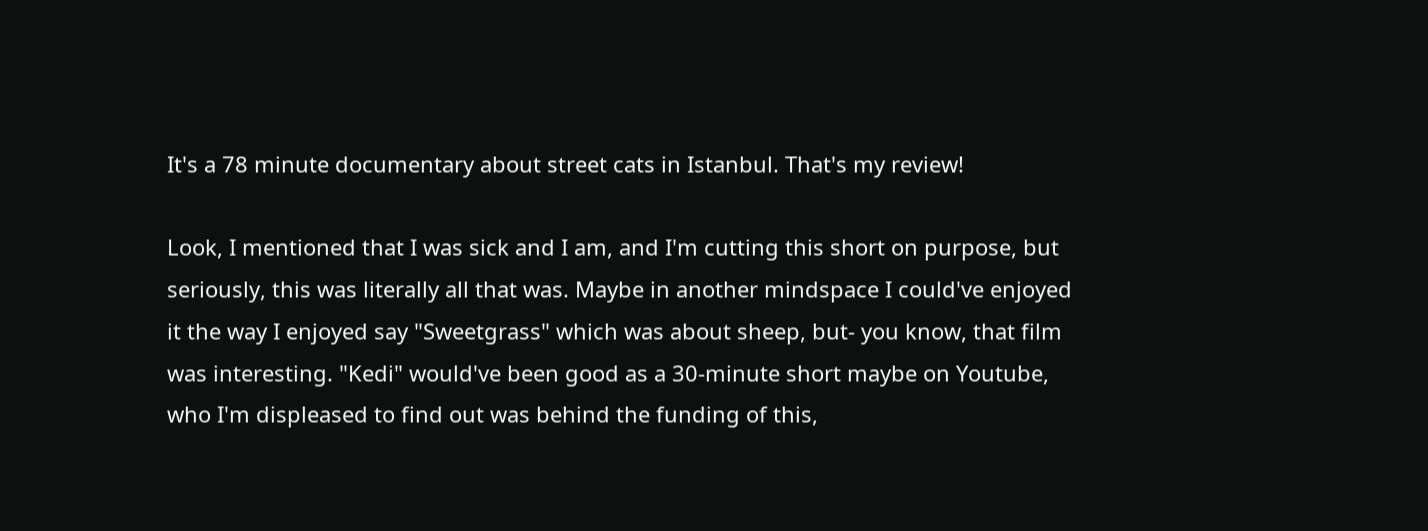It's a 78 minute documentary about street cats in Istanbul. That's my review!

Look, I mentioned that I was sick and I am, and I'm cutting this short on purpose, but seriously, this was literally all that was. Maybe in another mindspace I could've enjoyed it the way I enjoyed say "Sweetgrass" which was about sheep, but- you know, that film was interesting. "Kedi" would've been good as a 30-minute short maybe on Youtube, who I'm displeased to find out was behind the funding of this,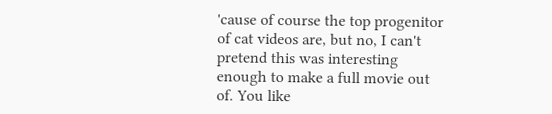'cause of course the top progenitor of cat videos are, but no, I can't pretend this was interesting enough to make a full movie out of. You like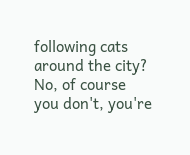following cats around the city? No, of course you don't, you're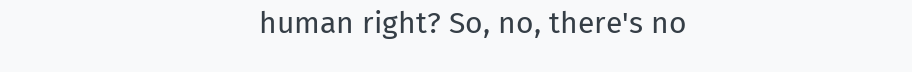human right? So, no, there's no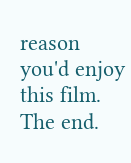reason you'd enjoy this film. The end.